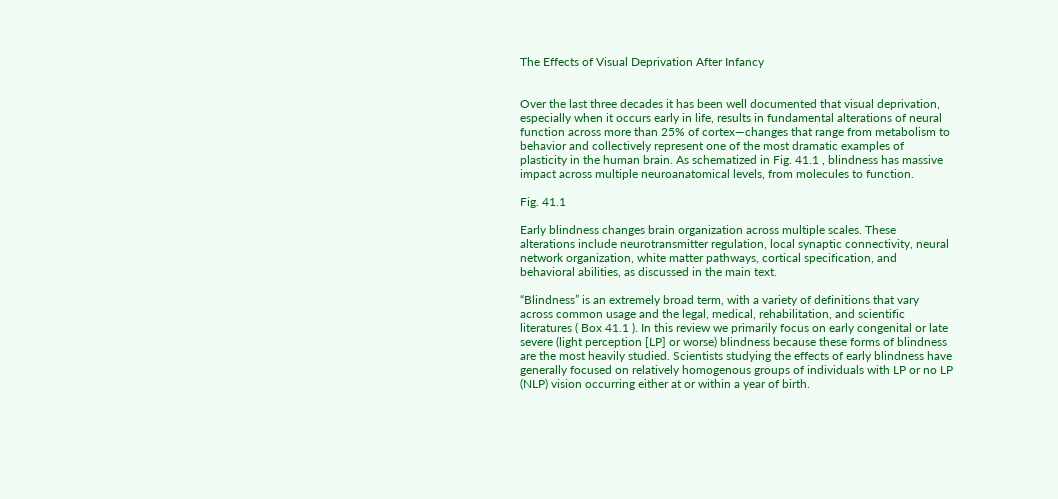The Effects of Visual Deprivation After Infancy


Over the last three decades it has been well documented that visual deprivation, especially when it occurs early in life, results in fundamental alterations of neural function across more than 25% of cortex—changes that range from metabolism to behavior and collectively represent one of the most dramatic examples of plasticity in the human brain. As schematized in Fig. 41.1 , blindness has massive impact across multiple neuroanatomical levels, from molecules to function.

Fig. 41.1

Early blindness changes brain organization across multiple scales. These alterations include neurotransmitter regulation, local synaptic connectivity, neural network organization, white matter pathways, cortical specification, and behavioral abilities, as discussed in the main text.

“Blindness” is an extremely broad term, with a variety of definitions that vary across common usage and the legal, medical, rehabilitation, and scientific literatures ( Box 41.1 ). In this review we primarily focus on early congenital or late severe (light perception [LP] or worse) blindness because these forms of blindness are the most heavily studied. Scientists studying the effects of early blindness have generally focused on relatively homogenous groups of individuals with LP or no LP (NLP) vision occurring either at or within a year of birth.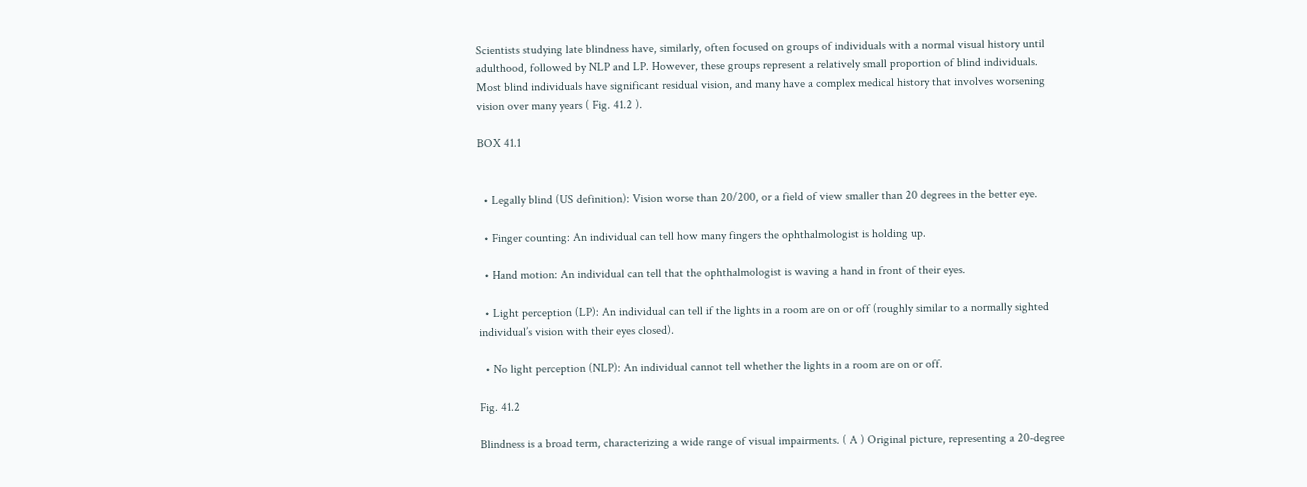Scientists studying late blindness have, similarly, often focused on groups of individuals with a normal visual history until adulthood, followed by NLP and LP. However, these groups represent a relatively small proportion of blind individuals. Most blind individuals have significant residual vision, and many have a complex medical history that involves worsening vision over many years ( Fig. 41.2 ).

BOX 41.1


  • Legally blind (US definition): Vision worse than 20/200, or a field of view smaller than 20 degrees in the better eye.

  • Finger counting: An individual can tell how many fingers the ophthalmologist is holding up.

  • Hand motion: An individual can tell that the ophthalmologist is waving a hand in front of their eyes.

  • Light perception (LP): An individual can tell if the lights in a room are on or off (roughly similar to a normally sighted individual’s vision with their eyes closed).

  • No light perception (NLP): An individual cannot tell whether the lights in a room are on or off.

Fig. 41.2

Blindness is a broad term, characterizing a wide range of visual impairments. ( A ) Original picture, representing a 20-degree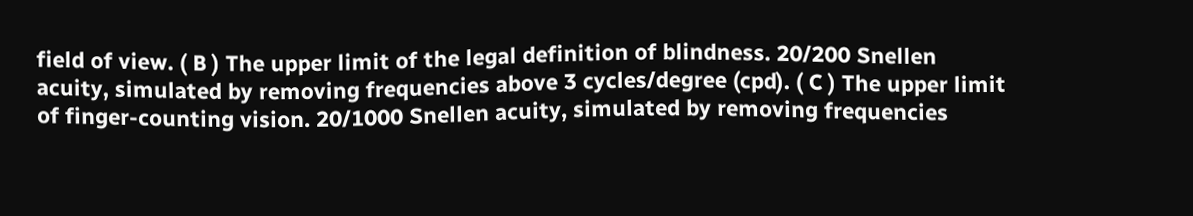field of view. ( B ) The upper limit of the legal definition of blindness. 20/200 Snellen acuity, simulated by removing frequencies above 3 cycles/degree (cpd). ( C ) The upper limit of finger-counting vision. 20/1000 Snellen acuity, simulated by removing frequencies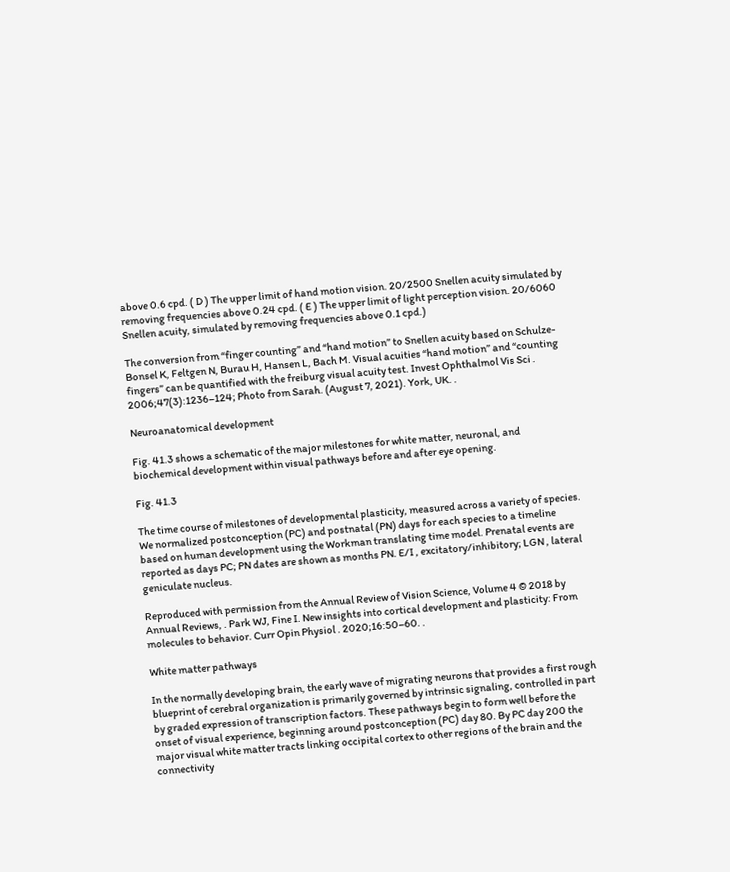above 0.6 cpd. ( D ) The upper limit of hand motion vision. 20/2500 Snellen acuity simulated by removing frequencies above 0.24 cpd. ( E ) The upper limit of light perception vision. 20/6060 Snellen acuity, simulated by removing frequencies above 0.1 cpd.)

The conversion from “finger counting” and “hand motion” to Snellen acuity based on Schulze-Bonsel K, Feltgen N, Burau H, Hansen L, Bach M. Visual acuities “hand motion” and “counting fingers” can be quantified with the freiburg visual acuity test. Invest Ophthalmol Vis Sci . 2006;47(3):1236–124; Photo from Sarah. (August 7, 2021). York, UK. .

Neuroanatomical development

Fig. 41.3 shows a schematic of the major milestones for white matter, neuronal, and biochemical development within visual pathways before and after eye opening.

Fig. 41.3

The time course of milestones of developmental plasticity, measured across a variety of species. We normalized postconception (PC) and postnatal (PN) days for each species to a timeline based on human development using the Workman translating time model. Prenatal events are reported as days PC; PN dates are shown as months PN. E/I , excitatory/inhibitory; LGN , lateral geniculate nucleus.

Reproduced with permission from the Annual Review of Vision Science, Volume 4 © 2018 by Annual Reviews, . Park WJ, Fine I. New insights into cortical development and plasticity: From molecules to behavior. Curr Opin Physiol . 2020;16:50–60. .

White matter pathways

In the normally developing brain, the early wave of migrating neurons that provides a first rough blueprint of cerebral organization is primarily governed by intrinsic signaling, controlled in part by graded expression of transcription factors. These pathways begin to form well before the onset of visual experience, beginning around postconception (PC) day 80. By PC day 200 the major visual white matter tracts linking occipital cortex to other regions of the brain and the connectivity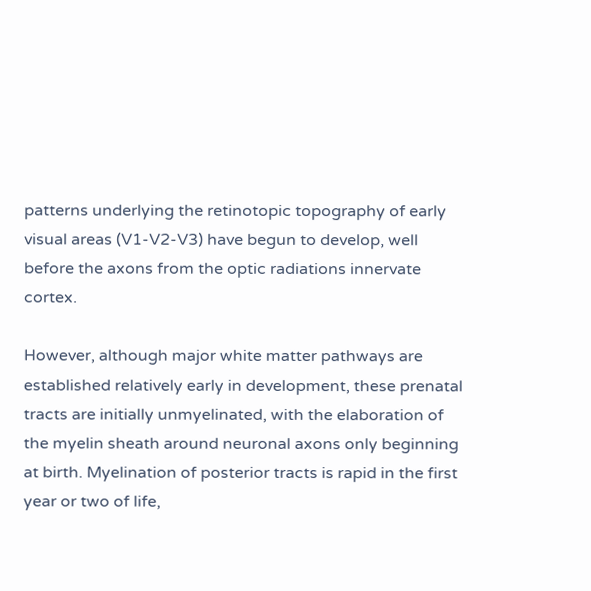patterns underlying the retinotopic topography of early visual areas (V1-V2-V3) have begun to develop, well before the axons from the optic radiations innervate cortex.

However, although major white matter pathways are established relatively early in development, these prenatal tracts are initially unmyelinated, with the elaboration of the myelin sheath around neuronal axons only beginning at birth. Myelination of posterior tracts is rapid in the first year or two of life,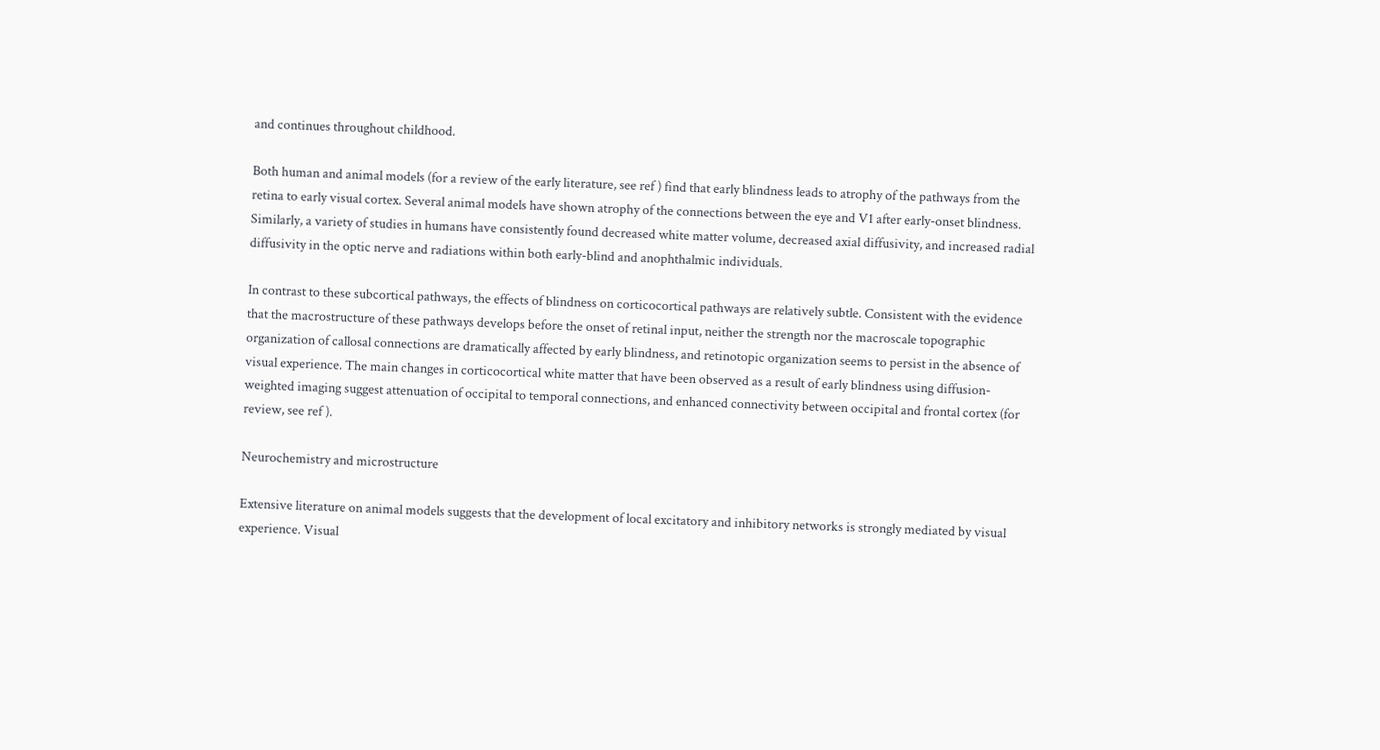and continues throughout childhood.

Both human and animal models (for a review of the early literature, see ref ) find that early blindness leads to atrophy of the pathways from the retina to early visual cortex. Several animal models have shown atrophy of the connections between the eye and V1 after early-onset blindness. Similarly, a variety of studies in humans have consistently found decreased white matter volume, decreased axial diffusivity, and increased radial diffusivity in the optic nerve and radiations within both early-blind and anophthalmic individuals.

In contrast to these subcortical pathways, the effects of blindness on corticocortical pathways are relatively subtle. Consistent with the evidence that the macrostructure of these pathways develops before the onset of retinal input, neither the strength nor the macroscale topographic organization of callosal connections are dramatically affected by early blindness, and retinotopic organization seems to persist in the absence of visual experience. The main changes in corticocortical white matter that have been observed as a result of early blindness using diffusion-weighted imaging suggest attenuation of occipital to temporal connections, and enhanced connectivity between occipital and frontal cortex (for review, see ref ).

Neurochemistry and microstructure

Extensive literature on animal models suggests that the development of local excitatory and inhibitory networks is strongly mediated by visual experience. Visual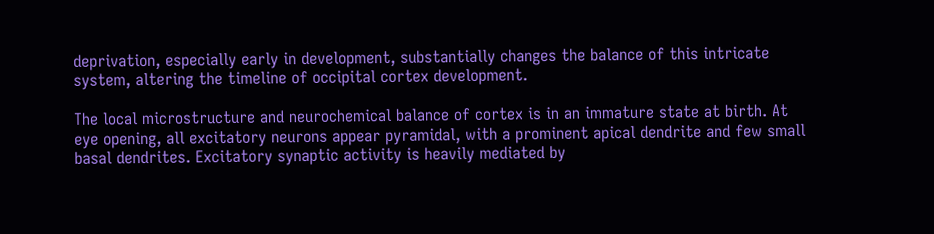deprivation, especially early in development, substantially changes the balance of this intricate system, altering the timeline of occipital cortex development.

The local microstructure and neurochemical balance of cortex is in an immature state at birth. At eye opening, all excitatory neurons appear pyramidal, with a prominent apical dendrite and few small basal dendrites. Excitatory synaptic activity is heavily mediated by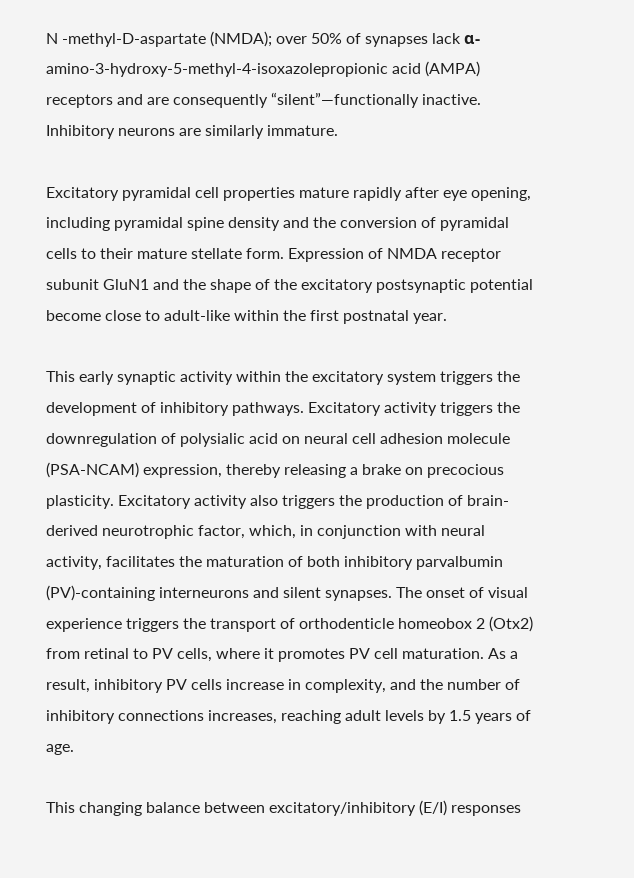N -methyl-D-aspartate (NMDA); over 50% of synapses lack α-amino-3-hydroxy-5-methyl-4-isoxazolepropionic acid (AMPA) receptors and are consequently “silent”—functionally inactive. Inhibitory neurons are similarly immature.

Excitatory pyramidal cell properties mature rapidly after eye opening, including pyramidal spine density and the conversion of pyramidal cells to their mature stellate form. Expression of NMDA receptor subunit GluN1 and the shape of the excitatory postsynaptic potential become close to adult-like within the first postnatal year.

This early synaptic activity within the excitatory system triggers the development of inhibitory pathways. Excitatory activity triggers the downregulation of polysialic acid on neural cell adhesion molecule (PSA-NCAM) expression, thereby releasing a brake on precocious plasticity. Excitatory activity also triggers the production of brain-derived neurotrophic factor, which, in conjunction with neural activity, facilitates the maturation of both inhibitory parvalbumin (PV)-containing interneurons and silent synapses. The onset of visual experience triggers the transport of orthodenticle homeobox 2 (Otx2) from retinal to PV cells, where it promotes PV cell maturation. As a result, inhibitory PV cells increase in complexity, and the number of inhibitory connections increases, reaching adult levels by 1.5 years of age.

This changing balance between excitatory/inhibitory (E/I) responses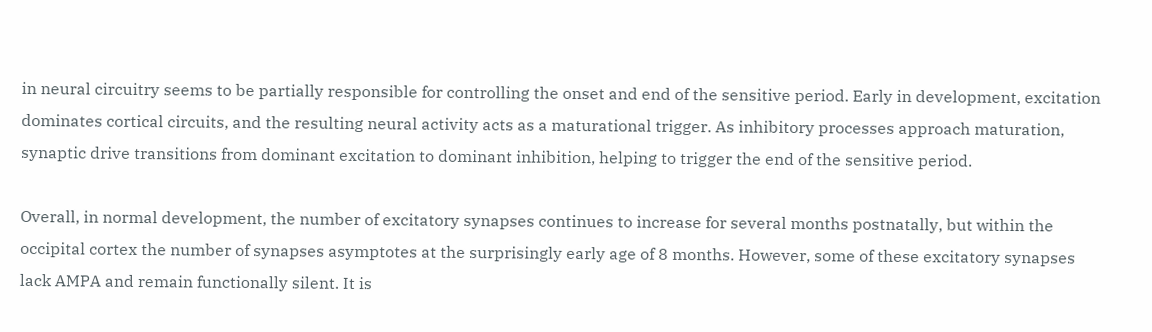in neural circuitry seems to be partially responsible for controlling the onset and end of the sensitive period. Early in development, excitation dominates cortical circuits, and the resulting neural activity acts as a maturational trigger. As inhibitory processes approach maturation, synaptic drive transitions from dominant excitation to dominant inhibition, helping to trigger the end of the sensitive period.

Overall, in normal development, the number of excitatory synapses continues to increase for several months postnatally, but within the occipital cortex the number of synapses asymptotes at the surprisingly early age of 8 months. However, some of these excitatory synapses lack AMPA and remain functionally silent. It is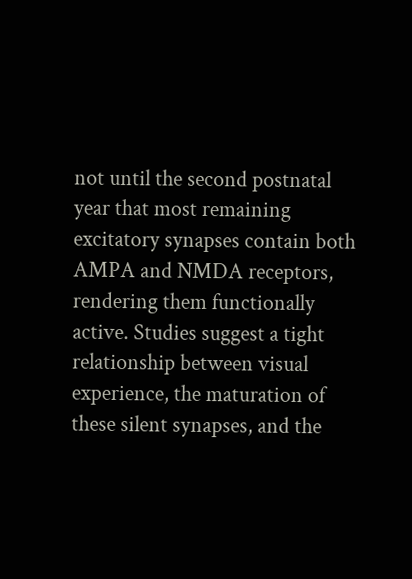not until the second postnatal year that most remaining excitatory synapses contain both AMPA and NMDA receptors, rendering them functionally active. Studies suggest a tight relationship between visual experience, the maturation of these silent synapses, and the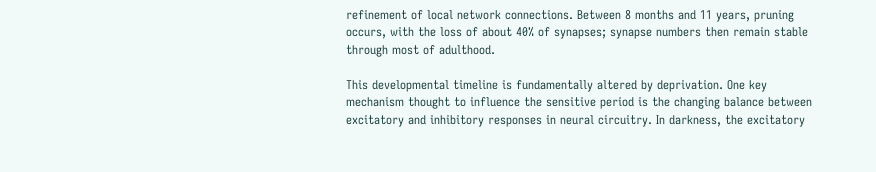refinement of local network connections. Between 8 months and 11 years, pruning occurs, with the loss of about 40% of synapses; synapse numbers then remain stable through most of adulthood.

This developmental timeline is fundamentally altered by deprivation. One key mechanism thought to influence the sensitive period is the changing balance between excitatory and inhibitory responses in neural circuitry. In darkness, the excitatory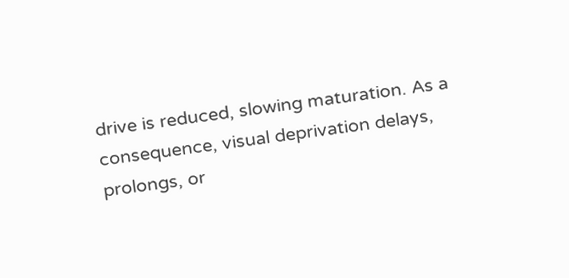drive is reduced, slowing maturation. As a consequence, visual deprivation delays, prolongs, or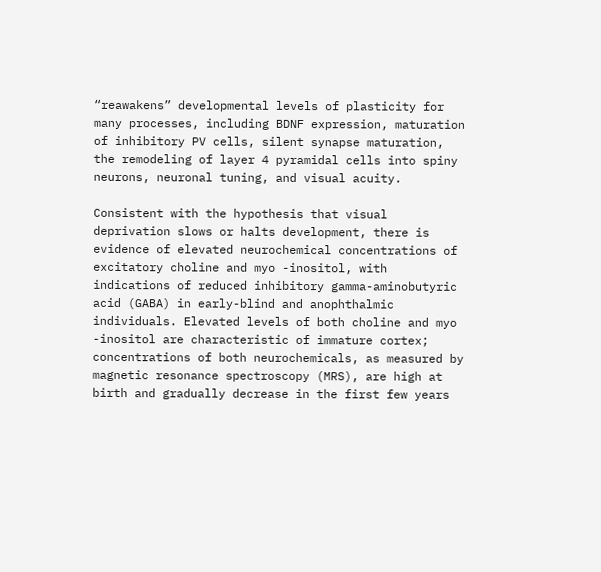“reawakens” developmental levels of plasticity for many processes, including BDNF expression, maturation of inhibitory PV cells, silent synapse maturation, the remodeling of layer 4 pyramidal cells into spiny neurons, neuronal tuning, and visual acuity.

Consistent with the hypothesis that visual deprivation slows or halts development, there is evidence of elevated neurochemical concentrations of excitatory choline and myo -inositol, with indications of reduced inhibitory gamma-aminobutyric acid (GABA) in early-blind and anophthalmic individuals. Elevated levels of both choline and myo -inositol are characteristic of immature cortex; concentrations of both neurochemicals, as measured by magnetic resonance spectroscopy (MRS), are high at birth and gradually decrease in the first few years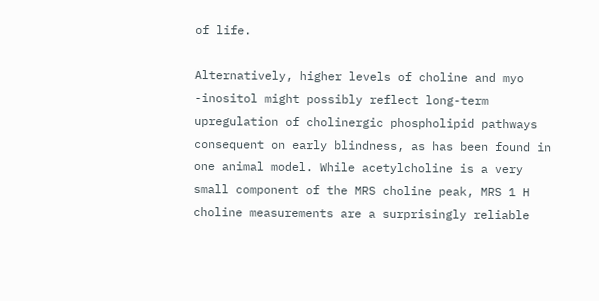of life.

Alternatively, higher levels of choline and myo -inositol might possibly reflect long-term upregulation of cholinergic phospholipid pathways consequent on early blindness, as has been found in one animal model. While acetylcholine is a very small component of the MRS choline peak, MRS 1 H choline measurements are a surprisingly reliable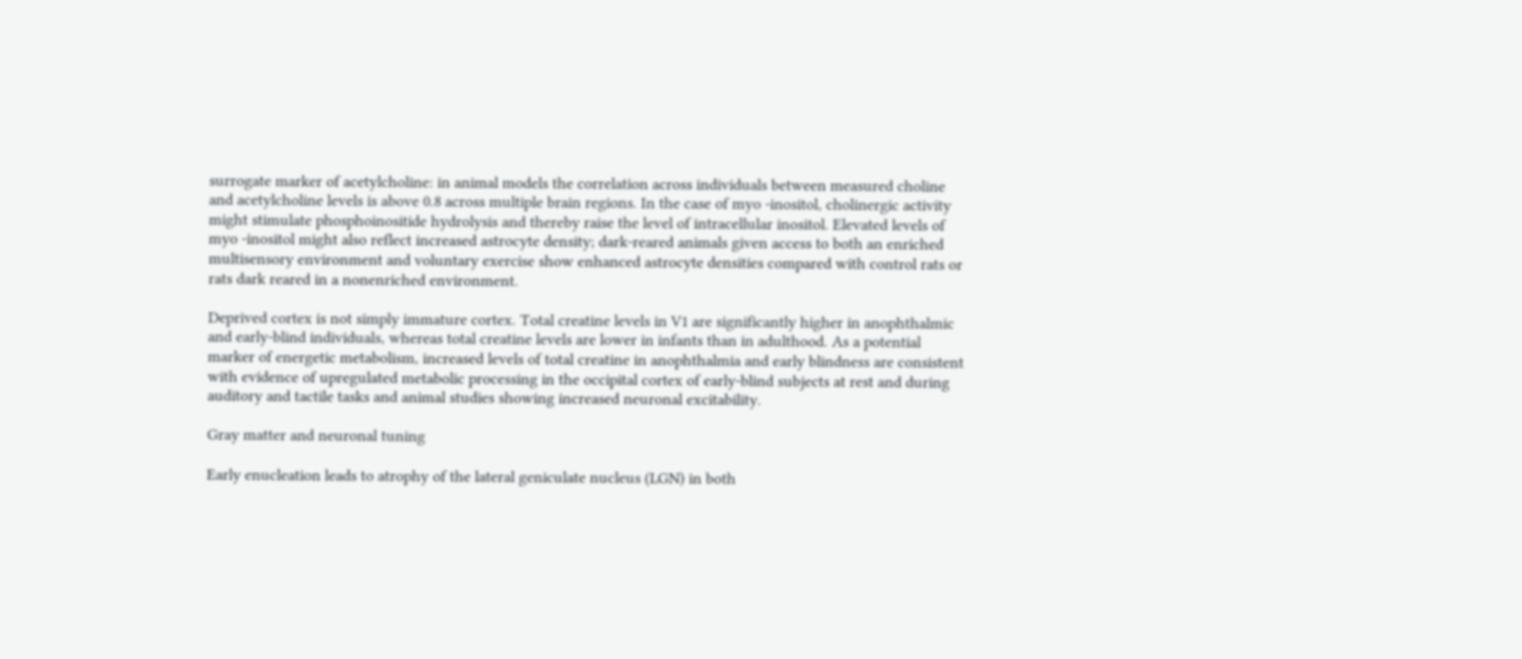surrogate marker of acetylcholine: in animal models the correlation across individuals between measured choline and acetylcholine levels is above 0.8 across multiple brain regions. In the case of myo -inositol, cholinergic activity might stimulate phosphoinositide hydrolysis and thereby raise the level of intracellular inositol. Elevated levels of myo -inositol might also reflect increased astrocyte density; dark-reared animals given access to both an enriched multisensory environment and voluntary exercise show enhanced astrocyte densities compared with control rats or rats dark reared in a nonenriched environment.

Deprived cortex is not simply immature cortex. Total creatine levels in V1 are significantly higher in anophthalmic and early-blind individuals, whereas total creatine levels are lower in infants than in adulthood. As a potential marker of energetic metabolism, increased levels of total creatine in anophthalmia and early blindness are consistent with evidence of upregulated metabolic processing in the occipital cortex of early-blind subjects at rest and during auditory and tactile tasks and animal studies showing increased neuronal excitability.

Gray matter and neuronal tuning

Early enucleation leads to atrophy of the lateral geniculate nucleus (LGN) in both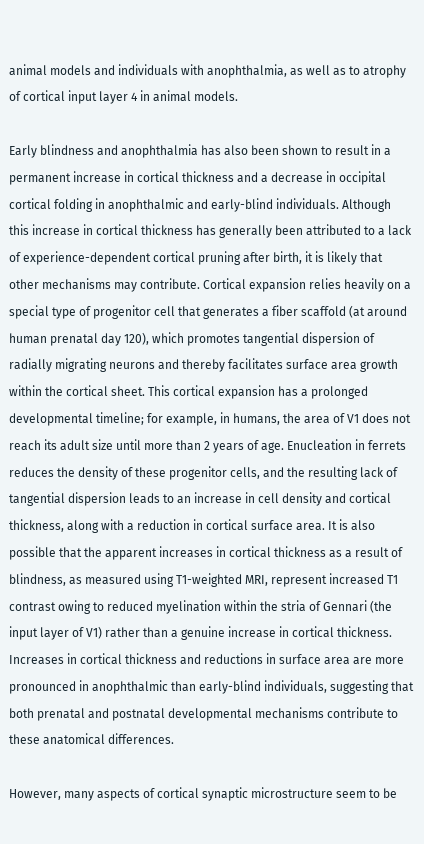animal models and individuals with anophthalmia, as well as to atrophy of cortical input layer 4 in animal models.

Early blindness and anophthalmia has also been shown to result in a permanent increase in cortical thickness and a decrease in occipital cortical folding in anophthalmic and early-blind individuals. Although this increase in cortical thickness has generally been attributed to a lack of experience-dependent cortical pruning after birth, it is likely that other mechanisms may contribute. Cortical expansion relies heavily on a special type of progenitor cell that generates a fiber scaffold (at around human prenatal day 120), which promotes tangential dispersion of radially migrating neurons and thereby facilitates surface area growth within the cortical sheet. This cortical expansion has a prolonged developmental timeline; for example, in humans, the area of V1 does not reach its adult size until more than 2 years of age. Enucleation in ferrets reduces the density of these progenitor cells, and the resulting lack of tangential dispersion leads to an increase in cell density and cortical thickness, along with a reduction in cortical surface area. It is also possible that the apparent increases in cortical thickness as a result of blindness, as measured using T1-weighted MRI, represent increased T1 contrast owing to reduced myelination within the stria of Gennari (the input layer of V1) rather than a genuine increase in cortical thickness. Increases in cortical thickness and reductions in surface area are more pronounced in anophthalmic than early-blind individuals, suggesting that both prenatal and postnatal developmental mechanisms contribute to these anatomical differences.

However, many aspects of cortical synaptic microstructure seem to be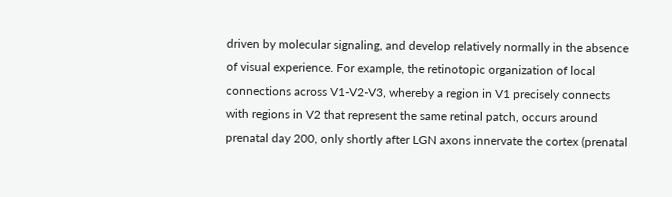driven by molecular signaling, and develop relatively normally in the absence of visual experience. For example, the retinotopic organization of local connections across V1-V2-V3, whereby a region in V1 precisely connects with regions in V2 that represent the same retinal patch, occurs around prenatal day 200, only shortly after LGN axons innervate the cortex (prenatal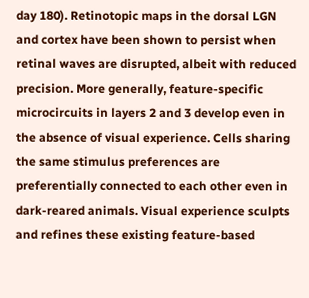day 180). Retinotopic maps in the dorsal LGN and cortex have been shown to persist when retinal waves are disrupted, albeit with reduced precision. More generally, feature-specific microcircuits in layers 2 and 3 develop even in the absence of visual experience. Cells sharing the same stimulus preferences are preferentially connected to each other even in dark-reared animals. Visual experience sculpts and refines these existing feature-based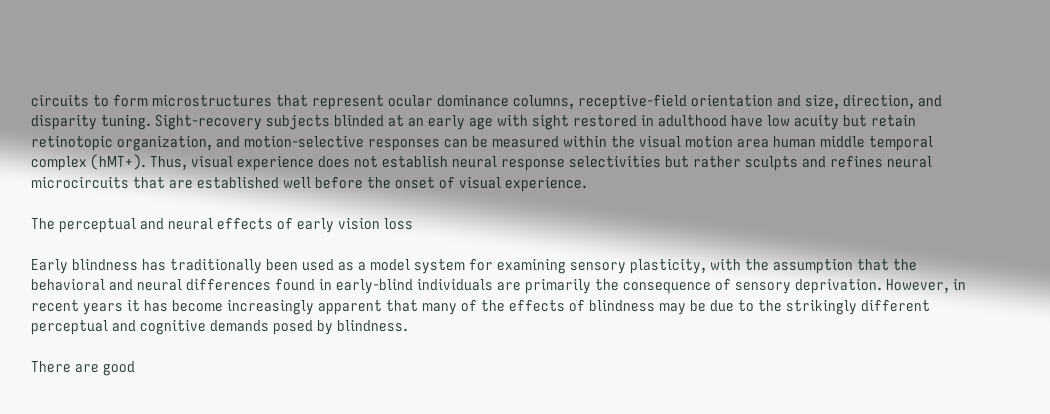circuits to form microstructures that represent ocular dominance columns, receptive-field orientation and size, direction, and disparity tuning. Sight-recovery subjects blinded at an early age with sight restored in adulthood have low acuity but retain retinotopic organization, and motion-selective responses can be measured within the visual motion area human middle temporal complex (hMT+). Thus, visual experience does not establish neural response selectivities but rather sculpts and refines neural microcircuits that are established well before the onset of visual experience.

The perceptual and neural effects of early vision loss

Early blindness has traditionally been used as a model system for examining sensory plasticity, with the assumption that the behavioral and neural differences found in early-blind individuals are primarily the consequence of sensory deprivation. However, in recent years it has become increasingly apparent that many of the effects of blindness may be due to the strikingly different perceptual and cognitive demands posed by blindness.

There are good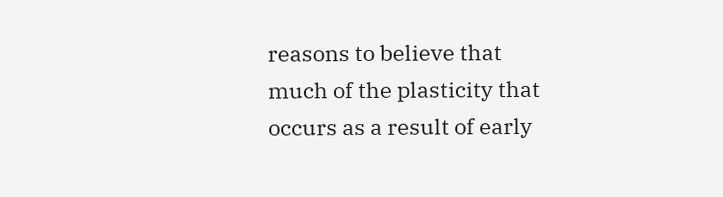reasons to believe that much of the plasticity that occurs as a result of early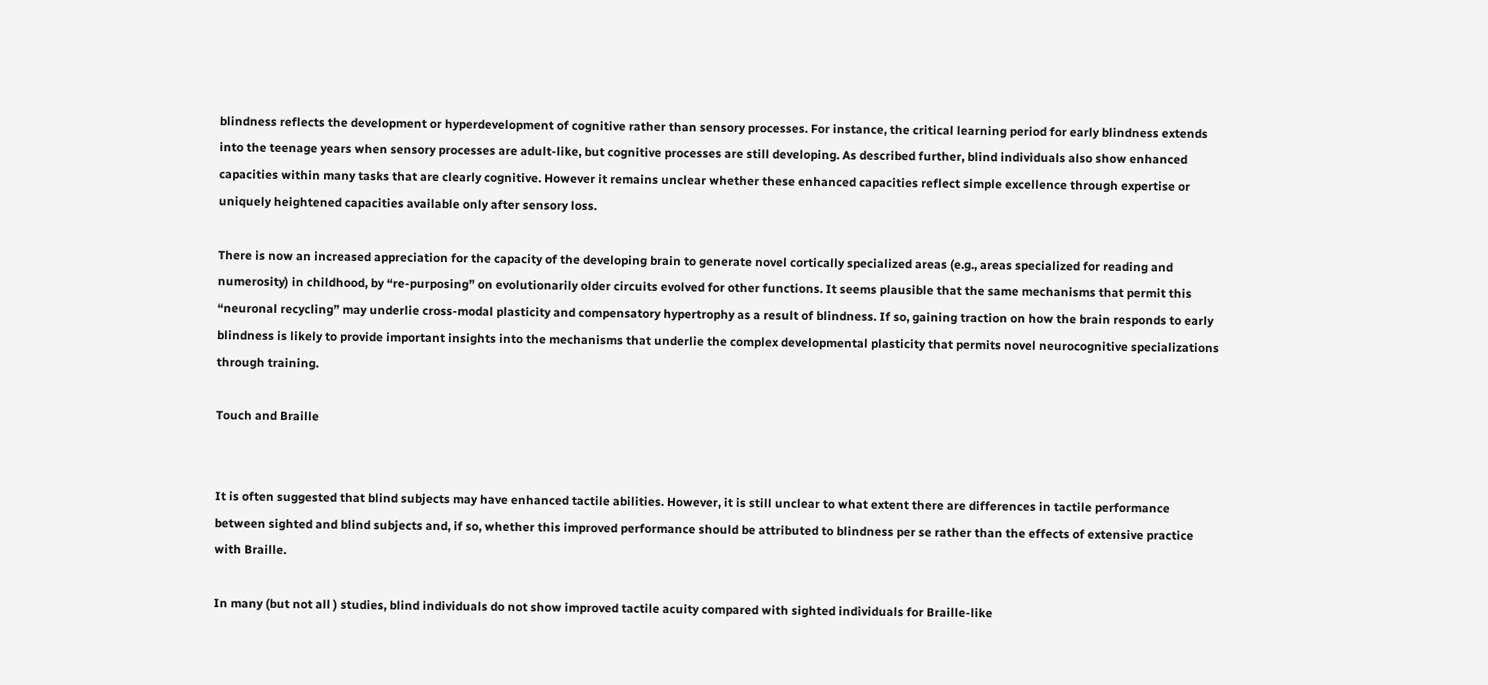blindness reflects the development or hyperdevelopment of cognitive rather than sensory processes. For instance, the critical learning period for early blindness extends into the teenage years when sensory processes are adult-like, but cognitive processes are still developing. As described further, blind individuals also show enhanced capacities within many tasks that are clearly cognitive. However it remains unclear whether these enhanced capacities reflect simple excellence through expertise or uniquely heightened capacities available only after sensory loss.

There is now an increased appreciation for the capacity of the developing brain to generate novel cortically specialized areas (e.g., areas specialized for reading and numerosity) in childhood, by “re-purposing” on evolutionarily older circuits evolved for other functions. It seems plausible that the same mechanisms that permit this “neuronal recycling” may underlie cross-modal plasticity and compensatory hypertrophy as a result of blindness. If so, gaining traction on how the brain responds to early blindness is likely to provide important insights into the mechanisms that underlie the complex developmental plasticity that permits novel neurocognitive specializations through training.

Touch and Braille


It is often suggested that blind subjects may have enhanced tactile abilities. However, it is still unclear to what extent there are differences in tactile performance between sighted and blind subjects and, if so, whether this improved performance should be attributed to blindness per se rather than the effects of extensive practice with Braille.

In many (but not all ) studies, blind individuals do not show improved tactile acuity compared with sighted individuals for Braille-like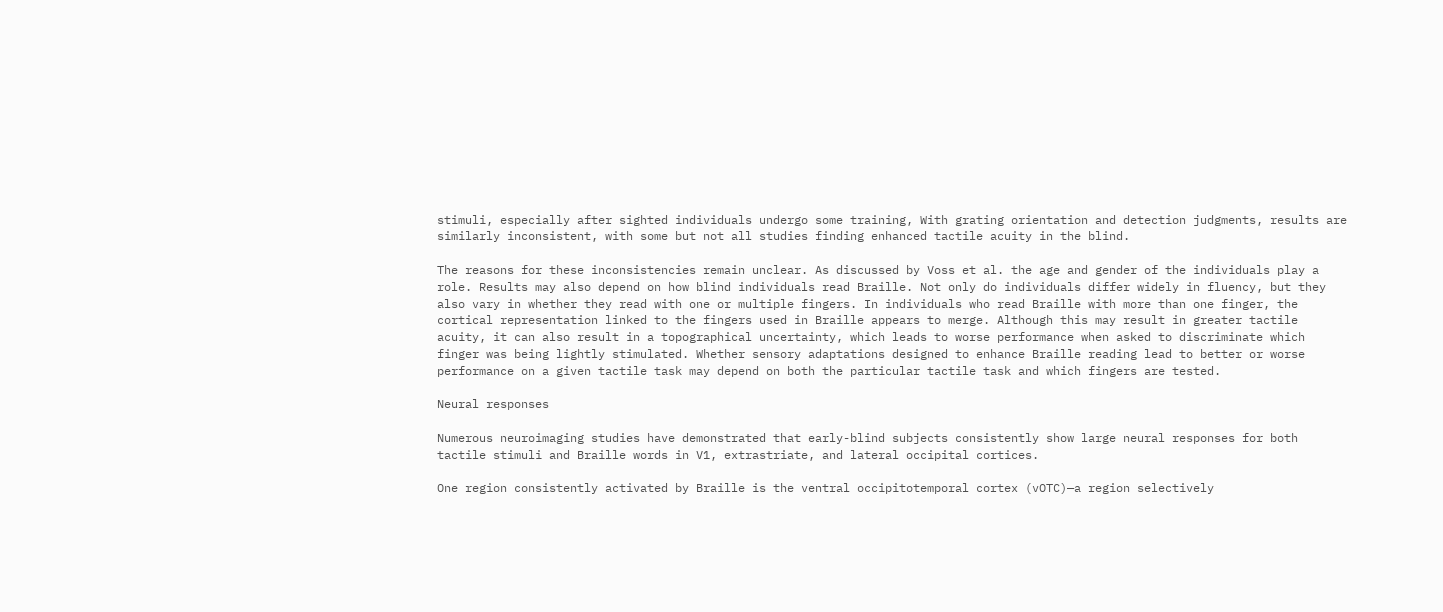stimuli, especially after sighted individuals undergo some training, With grating orientation and detection judgments, results are similarly inconsistent, with some but not all studies finding enhanced tactile acuity in the blind.

The reasons for these inconsistencies remain unclear. As discussed by Voss et al. the age and gender of the individuals play a role. Results may also depend on how blind individuals read Braille. Not only do individuals differ widely in fluency, but they also vary in whether they read with one or multiple fingers. In individuals who read Braille with more than one finger, the cortical representation linked to the fingers used in Braille appears to merge. Although this may result in greater tactile acuity, it can also result in a topographical uncertainty, which leads to worse performance when asked to discriminate which finger was being lightly stimulated. Whether sensory adaptations designed to enhance Braille reading lead to better or worse performance on a given tactile task may depend on both the particular tactile task and which fingers are tested.

Neural responses

Numerous neuroimaging studies have demonstrated that early-blind subjects consistently show large neural responses for both tactile stimuli and Braille words in V1, extrastriate, and lateral occipital cortices.

One region consistently activated by Braille is the ventral occipitotemporal cortex (vOTC)—a region selectively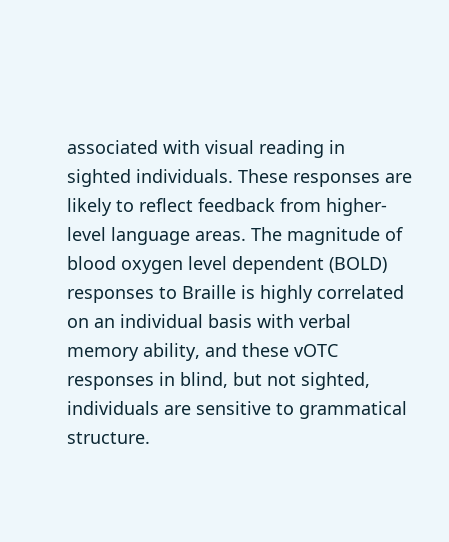associated with visual reading in sighted individuals. These responses are likely to reflect feedback from higher-level language areas. The magnitude of blood oxygen level dependent (BOLD) responses to Braille is highly correlated on an individual basis with verbal memory ability, and these vOTC responses in blind, but not sighted, individuals are sensitive to grammatical structure.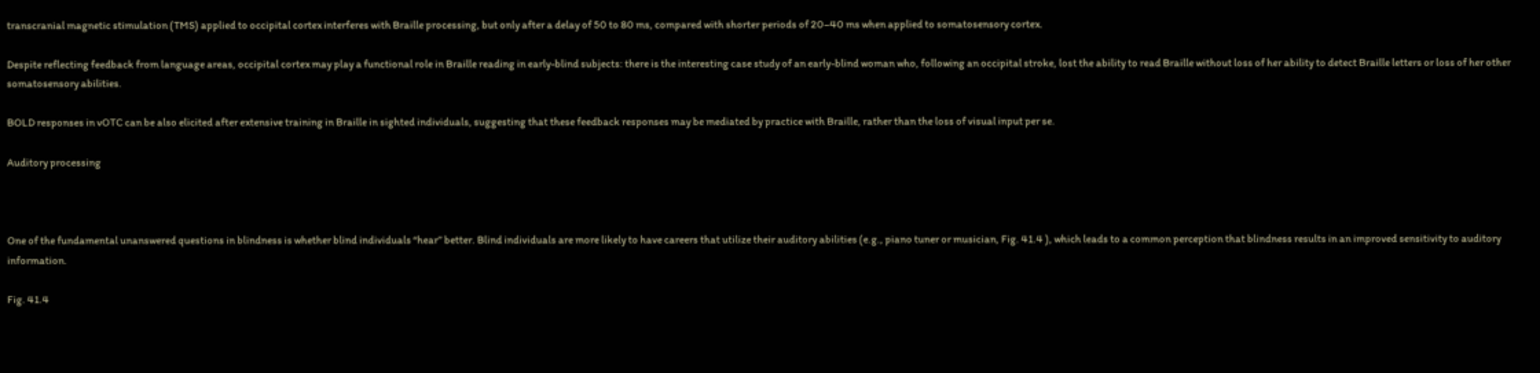transcranial magnetic stimulation (TMS) applied to occipital cortex interferes with Braille processing, but only after a delay of 50 to 80 ms, compared with shorter periods of 20–40 ms when applied to somatosensory cortex.

Despite reflecting feedback from language areas, occipital cortex may play a functional role in Braille reading in early-blind subjects: there is the interesting case study of an early-blind woman who, following an occipital stroke, lost the ability to read Braille without loss of her ability to detect Braille letters or loss of her other somatosensory abilities.

BOLD responses in vOTC can be also elicited after extensive training in Braille in sighted individuals, suggesting that these feedback responses may be mediated by practice with Braille, rather than the loss of visual input per se.

Auditory processing



One of the fundamental unanswered questions in blindness is whether blind individuals “hear” better. Blind individuals are more likely to have careers that utilize their auditory abilities (e.g., piano tuner or musician, Fig. 41.4 ), which leads to a common perception that blindness results in an improved sensitivity to auditory information.

Fig. 41.4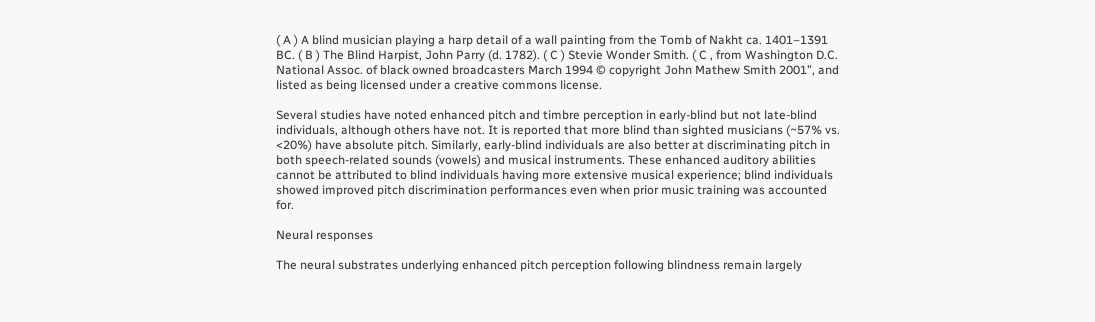( A ) A blind musician playing a harp detail of a wall painting from the Tomb of Nakht ca. 1401–1391 BC. ( B ) The Blind Harpist, John Parry (d. 1782). ( C ) Stevie Wonder Smith. ( C , from Washington D.C. National Assoc. of black owned broadcasters March 1994 © copyright John Mathew Smith 2001”, and listed as being licensed under a creative commons license.

Several studies have noted enhanced pitch and timbre perception in early-blind but not late-blind individuals, although others have not. It is reported that more blind than sighted musicians (~57% vs. <20%) have absolute pitch. Similarly, early-blind individuals are also better at discriminating pitch in both speech-related sounds (vowels) and musical instruments. These enhanced auditory abilities cannot be attributed to blind individuals having more extensive musical experience; blind individuals showed improved pitch discrimination performances even when prior music training was accounted for.

Neural responses

The neural substrates underlying enhanced pitch perception following blindness remain largely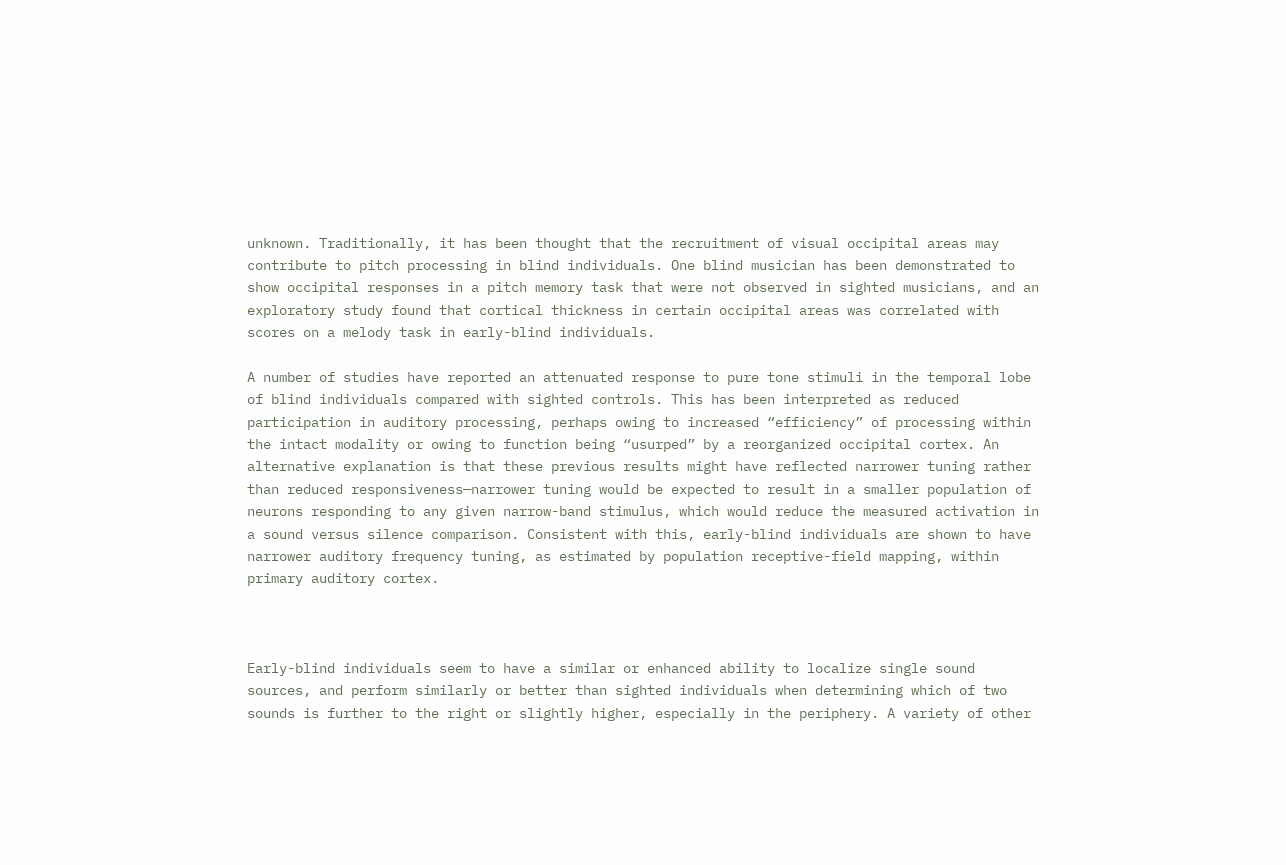unknown. Traditionally, it has been thought that the recruitment of visual occipital areas may contribute to pitch processing in blind individuals. One blind musician has been demonstrated to show occipital responses in a pitch memory task that were not observed in sighted musicians, and an exploratory study found that cortical thickness in certain occipital areas was correlated with scores on a melody task in early-blind individuals.

A number of studies have reported an attenuated response to pure tone stimuli in the temporal lobe of blind individuals compared with sighted controls. This has been interpreted as reduced participation in auditory processing, perhaps owing to increased “efficiency” of processing within the intact modality or owing to function being “usurped” by a reorganized occipital cortex. An alternative explanation is that these previous results might have reflected narrower tuning rather than reduced responsiveness—narrower tuning would be expected to result in a smaller population of neurons responding to any given narrow-band stimulus, which would reduce the measured activation in a sound versus silence comparison. Consistent with this, early-blind individuals are shown to have narrower auditory frequency tuning, as estimated by population receptive-field mapping, within primary auditory cortex.



Early-blind individuals seem to have a similar or enhanced ability to localize single sound sources, and perform similarly or better than sighted individuals when determining which of two sounds is further to the right or slightly higher, especially in the periphery. A variety of other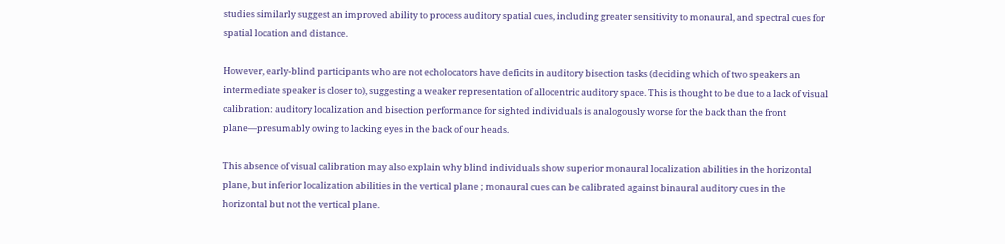studies similarly suggest an improved ability to process auditory spatial cues, including greater sensitivity to monaural, and spectral cues for spatial location and distance.

However, early-blind participants who are not echolocators have deficits in auditory bisection tasks (deciding which of two speakers an intermediate speaker is closer to), suggesting a weaker representation of allocentric auditory space. This is thought to be due to a lack of visual calibration: auditory localization and bisection performance for sighted individuals is analogously worse for the back than the front plane—presumably owing to lacking eyes in the back of our heads.

This absence of visual calibration may also explain why blind individuals show superior monaural localization abilities in the horizontal plane, but inferior localization abilities in the vertical plane ; monaural cues can be calibrated against binaural auditory cues in the horizontal but not the vertical plane.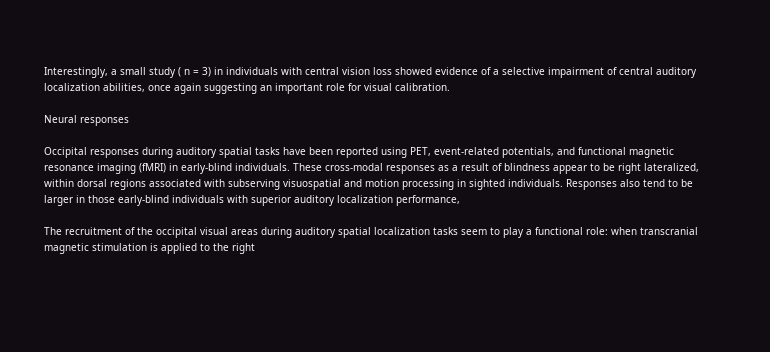Interestingly, a small study ( n = 3) in individuals with central vision loss showed evidence of a selective impairment of central auditory localization abilities, once again suggesting an important role for visual calibration.

Neural responses

Occipital responses during auditory spatial tasks have been reported using PET, event-related potentials, and functional magnetic resonance imaging (fMRI) in early-blind individuals. These cross-modal responses as a result of blindness appear to be right lateralized, within dorsal regions associated with subserving visuospatial and motion processing in sighted individuals. Responses also tend to be larger in those early-blind individuals with superior auditory localization performance,

The recruitment of the occipital visual areas during auditory spatial localization tasks seem to play a functional role: when transcranial magnetic stimulation is applied to the right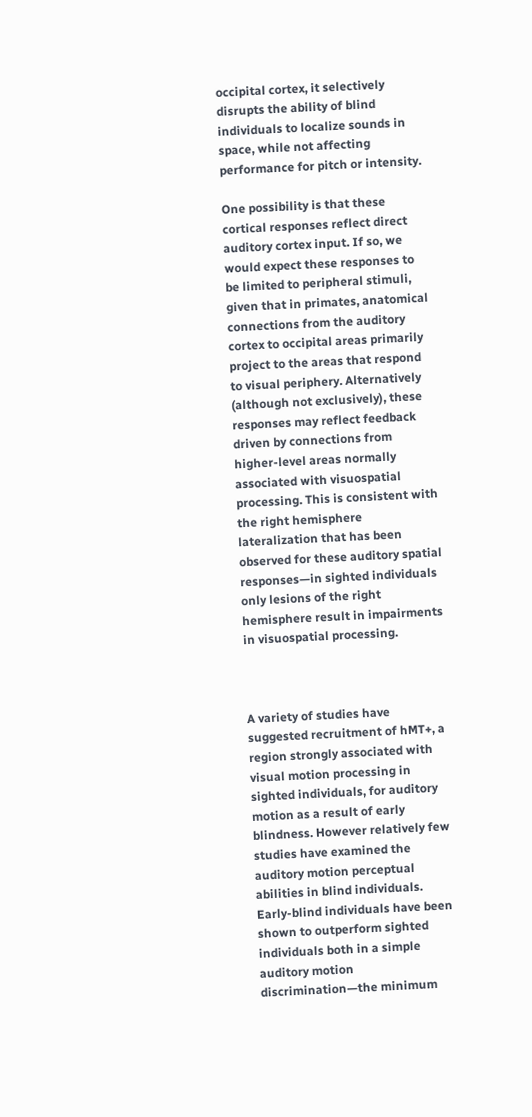occipital cortex, it selectively disrupts the ability of blind individuals to localize sounds in space, while not affecting performance for pitch or intensity.

One possibility is that these cortical responses reflect direct auditory cortex input. If so, we would expect these responses to be limited to peripheral stimuli, given that in primates, anatomical connections from the auditory cortex to occipital areas primarily project to the areas that respond to visual periphery. Alternatively (although not exclusively), these responses may reflect feedback driven by connections from higher-level areas normally associated with visuospatial processing. This is consistent with the right hemisphere lateralization that has been observed for these auditory spatial responses—in sighted individuals only lesions of the right hemisphere result in impairments in visuospatial processing.



A variety of studies have suggested recruitment of hMT+, a region strongly associated with visual motion processing in sighted individuals, for auditory motion as a result of early blindness. However relatively few studies have examined the auditory motion perceptual abilities in blind individuals. Early-blind individuals have been shown to outperform sighted individuals both in a simple auditory motion discrimination—the minimum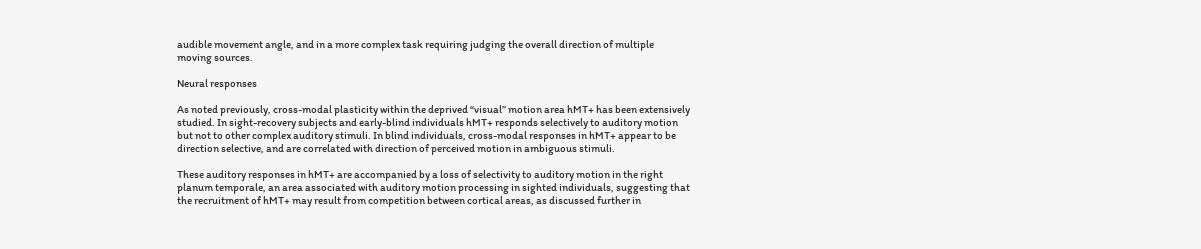audible movement angle, and in a more complex task requiring judging the overall direction of multiple moving sources.

Neural responses

As noted previously, cross-modal plasticity within the deprived “visual” motion area hMT+ has been extensively studied. In sight-recovery subjects and early-blind individuals hMT+ responds selectively to auditory motion but not to other complex auditory stimuli. In blind individuals, cross-modal responses in hMT+ appear to be direction selective, and are correlated with direction of perceived motion in ambiguous stimuli.

These auditory responses in hMT+ are accompanied by a loss of selectivity to auditory motion in the right planum temporale, an area associated with auditory motion processing in sighted individuals, suggesting that the recruitment of hMT+ may result from competition between cortical areas, as discussed further in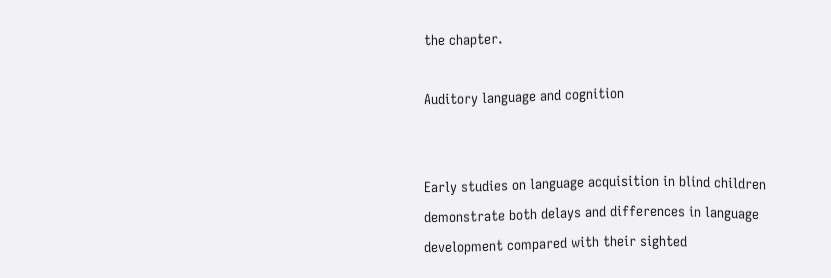the chapter.

Auditory language and cognition


Early studies on language acquisition in blind children demonstrate both delays and differences in language development compared with their sighted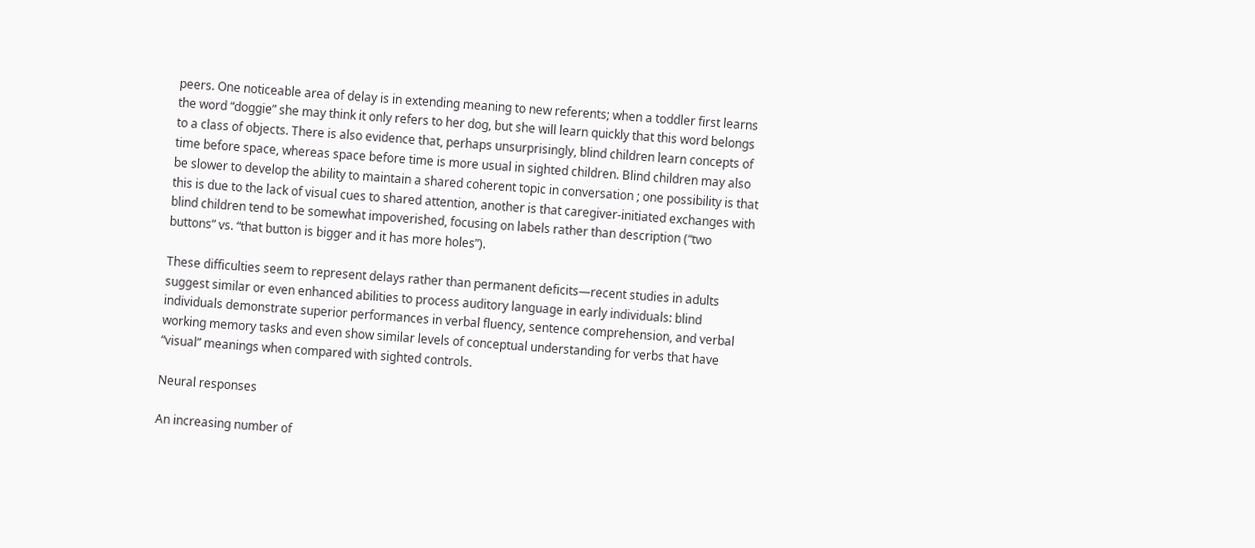peers. One noticeable area of delay is in extending meaning to new referents; when a toddler first learns the word “doggie” she may think it only refers to her dog, but she will learn quickly that this word belongs to a class of objects. There is also evidence that, perhaps unsurprisingly, blind children learn concepts of time before space, whereas space before time is more usual in sighted children. Blind children may also be slower to develop the ability to maintain a shared coherent topic in conversation ; one possibility is that this is due to the lack of visual cues to shared attention, another is that caregiver-initiated exchanges with blind children tend to be somewhat impoverished, focusing on labels rather than description (“two buttons” vs. “that button is bigger and it has more holes”).

These difficulties seem to represent delays rather than permanent deficits—recent studies in adults suggest similar or even enhanced abilities to process auditory language in early individuals: blind individuals demonstrate superior performances in verbal fluency, sentence comprehension, and verbal working memory tasks and even show similar levels of conceptual understanding for verbs that have “visual” meanings when compared with sighted controls.

Neural responses

An increasing number of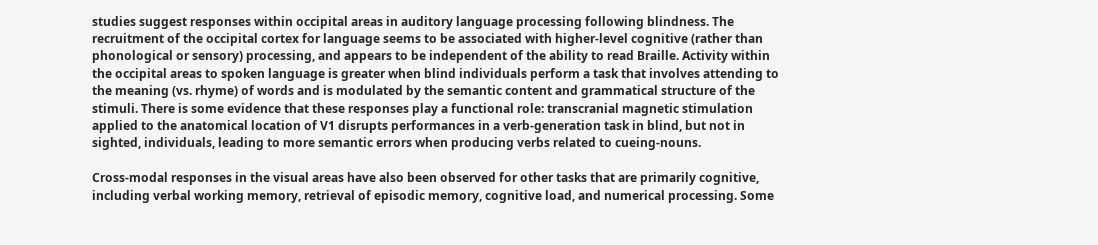studies suggest responses within occipital areas in auditory language processing following blindness. The recruitment of the occipital cortex for language seems to be associated with higher-level cognitive (rather than phonological or sensory) processing, and appears to be independent of the ability to read Braille. Activity within the occipital areas to spoken language is greater when blind individuals perform a task that involves attending to the meaning (vs. rhyme) of words and is modulated by the semantic content and grammatical structure of the stimuli. There is some evidence that these responses play a functional role: transcranial magnetic stimulation applied to the anatomical location of V1 disrupts performances in a verb-generation task in blind, but not in sighted, individuals, leading to more semantic errors when producing verbs related to cueing-nouns.

Cross-modal responses in the visual areas have also been observed for other tasks that are primarily cognitive, including verbal working memory, retrieval of episodic memory, cognitive load, and numerical processing. Some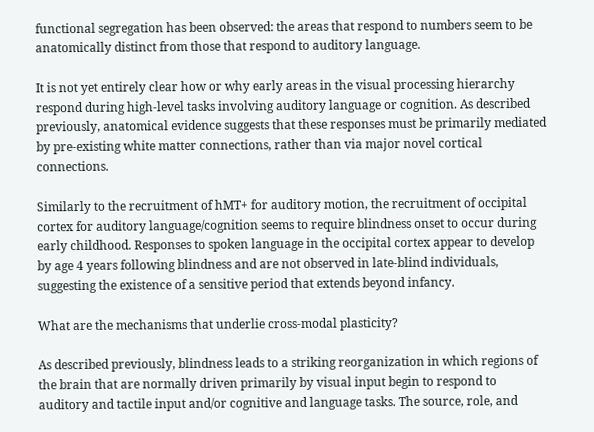functional segregation has been observed: the areas that respond to numbers seem to be anatomically distinct from those that respond to auditory language.

It is not yet entirely clear how or why early areas in the visual processing hierarchy respond during high-level tasks involving auditory language or cognition. As described previously, anatomical evidence suggests that these responses must be primarily mediated by pre-existing white matter connections, rather than via major novel cortical connections.

Similarly to the recruitment of hMT+ for auditory motion, the recruitment of occipital cortex for auditory language/cognition seems to require blindness onset to occur during early childhood. Responses to spoken language in the occipital cortex appear to develop by age 4 years following blindness and are not observed in late-blind individuals, suggesting the existence of a sensitive period that extends beyond infancy.

What are the mechanisms that underlie cross-modal plasticity?

As described previously, blindness leads to a striking reorganization in which regions of the brain that are normally driven primarily by visual input begin to respond to auditory and tactile input and/or cognitive and language tasks. The source, role, and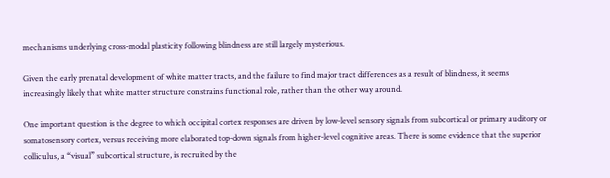mechanisms underlying cross-modal plasticity following blindness are still largely mysterious.

Given the early prenatal development of white matter tracts, and the failure to find major tract differences as a result of blindness, it seems increasingly likely that white matter structure constrains functional role, rather than the other way around.

One important question is the degree to which occipital cortex responses are driven by low-level sensory signals from subcortical or primary auditory or somatosensory cortex, versus receiving more elaborated top-down signals from higher-level cognitive areas. There is some evidence that the superior colliculus, a “visual” subcortical structure, is recruited by the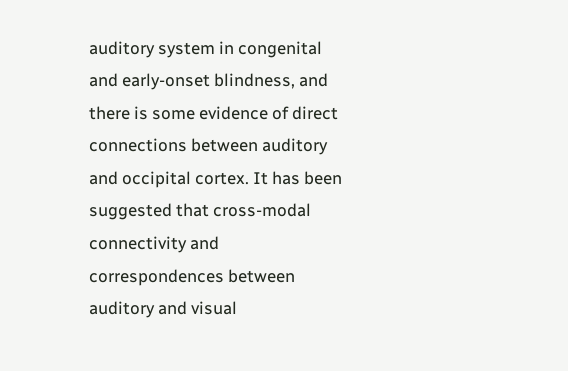auditory system in congenital and early-onset blindness, and there is some evidence of direct connections between auditory and occipital cortex. It has been suggested that cross-modal connectivity and correspondences between auditory and visual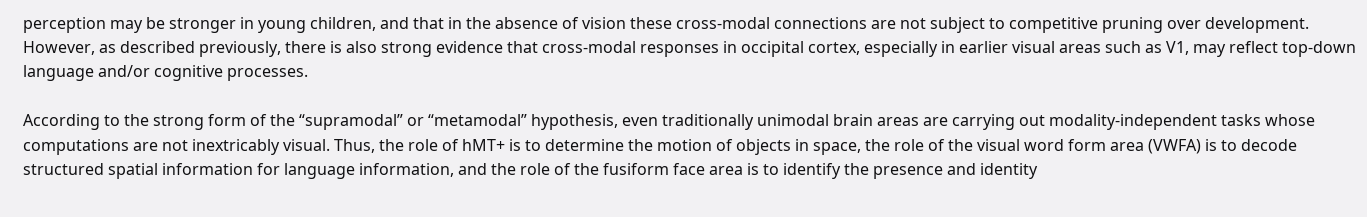perception may be stronger in young children, and that in the absence of vision these cross-modal connections are not subject to competitive pruning over development. However, as described previously, there is also strong evidence that cross-modal responses in occipital cortex, especially in earlier visual areas such as V1, may reflect top-down language and/or cognitive processes.

According to the strong form of the “supramodal” or “metamodal” hypothesis, even traditionally unimodal brain areas are carrying out modality-independent tasks whose computations are not inextricably visual. Thus, the role of hMT+ is to determine the motion of objects in space, the role of the visual word form area (VWFA) is to decode structured spatial information for language information, and the role of the fusiform face area is to identify the presence and identity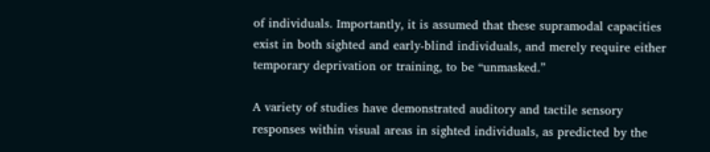of individuals. Importantly, it is assumed that these supramodal capacities exist in both sighted and early-blind individuals, and merely require either temporary deprivation or training, to be “unmasked.”

A variety of studies have demonstrated auditory and tactile sensory responses within visual areas in sighted individuals, as predicted by the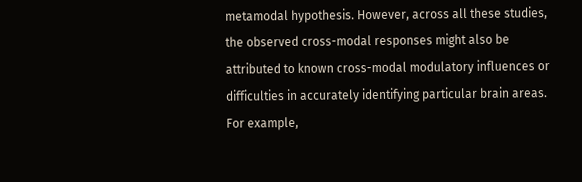metamodal hypothesis. However, across all these studies, the observed cross-modal responses might also be attributed to known cross-modal modulatory influences or difficulties in accurately identifying particular brain areas. For example,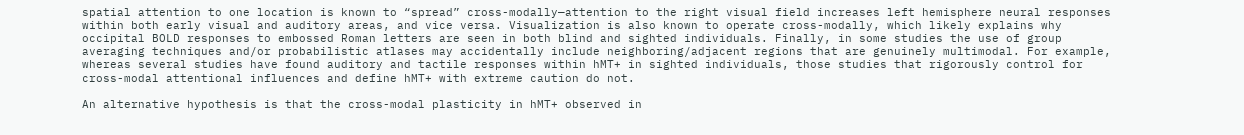spatial attention to one location is known to “spread” cross-modally—attention to the right visual field increases left hemisphere neural responses within both early visual and auditory areas, and vice versa. Visualization is also known to operate cross-modally, which likely explains why occipital BOLD responses to embossed Roman letters are seen in both blind and sighted individuals. Finally, in some studies the use of group averaging techniques and/or probabilistic atlases may accidentally include neighboring/adjacent regions that are genuinely multimodal. For example, whereas several studies have found auditory and tactile responses within hMT+ in sighted individuals, those studies that rigorously control for cross-modal attentional influences and define hMT+ with extreme caution do not.

An alternative hypothesis is that the cross-modal plasticity in hMT+ observed in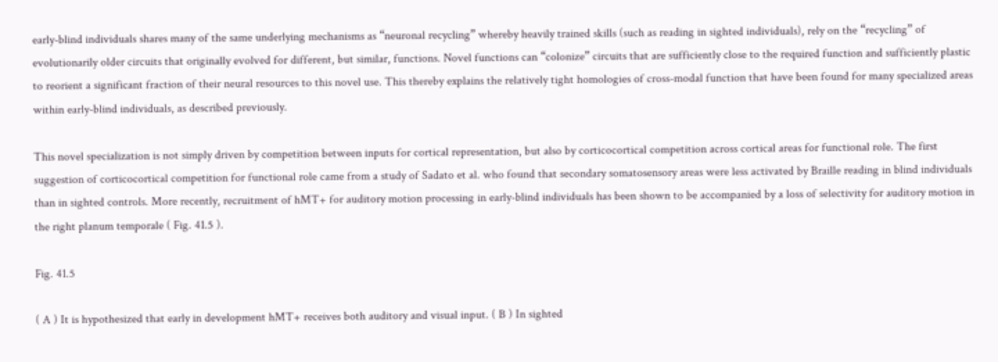early-blind individuals shares many of the same underlying mechanisms as “neuronal recycling” whereby heavily trained skills (such as reading in sighted individuals), rely on the “recycling” of evolutionarily older circuits that originally evolved for different, but similar, functions. Novel functions can “colonize” circuits that are sufficiently close to the required function and sufficiently plastic to reorient a significant fraction of their neural resources to this novel use. This thereby explains the relatively tight homologies of cross-modal function that have been found for many specialized areas within early-blind individuals, as described previously.

This novel specialization is not simply driven by competition between inputs for cortical representation, but also by corticocortical competition across cortical areas for functional role. The first suggestion of corticocortical competition for functional role came from a study of Sadato et al. who found that secondary somatosensory areas were less activated by Braille reading in blind individuals than in sighted controls. More recently, recruitment of hMT+ for auditory motion processing in early-blind individuals has been shown to be accompanied by a loss of selectivity for auditory motion in the right planum temporale ( Fig. 41.5 ).

Fig. 41.5

( A ) It is hypothesized that early in development hMT+ receives both auditory and visual input. ( B ) In sighted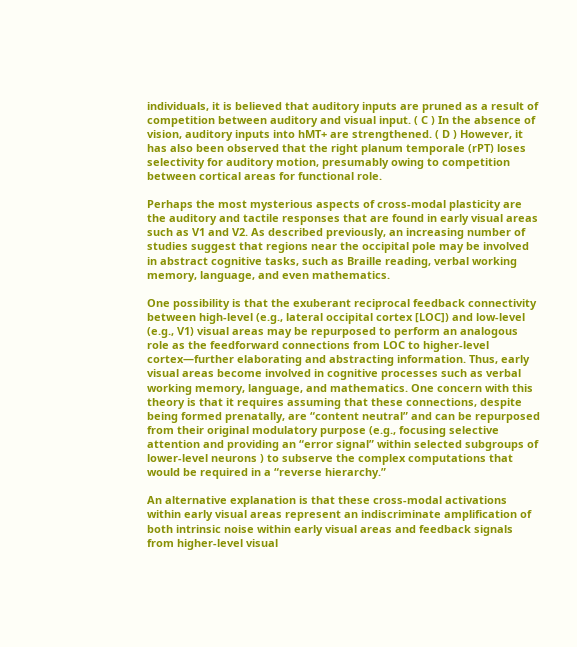individuals, it is believed that auditory inputs are pruned as a result of competition between auditory and visual input. ( C ) In the absence of vision, auditory inputs into hMT+ are strengthened. ( D ) However, it has also been observed that the right planum temporale (rPT) loses selectivity for auditory motion, presumably owing to competition between cortical areas for functional role.

Perhaps the most mysterious aspects of cross-modal plasticity are the auditory and tactile responses that are found in early visual areas such as V1 and V2. As described previously, an increasing number of studies suggest that regions near the occipital pole may be involved in abstract cognitive tasks, such as Braille reading, verbal working memory, language, and even mathematics.

One possibility is that the exuberant reciprocal feedback connectivity between high-level (e.g., lateral occipital cortex [LOC]) and low-level (e.g., V1) visual areas may be repurposed to perform an analogous role as the feedforward connections from LOC to higher-level cortex—further elaborating and abstracting information. Thus, early visual areas become involved in cognitive processes such as verbal working memory, language, and mathematics. One concern with this theory is that it requires assuming that these connections, despite being formed prenatally, are “content neutral” and can be repurposed from their original modulatory purpose (e.g., focusing selective attention and providing an “error signal” within selected subgroups of lower-level neurons ) to subserve the complex computations that would be required in a “reverse hierarchy.”

An alternative explanation is that these cross-modal activations within early visual areas represent an indiscriminate amplification of both intrinsic noise within early visual areas and feedback signals from higher-level visual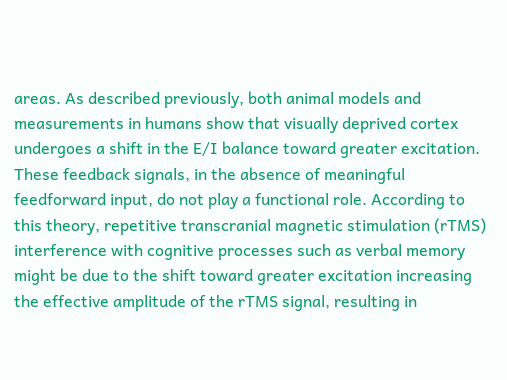areas. As described previously, both animal models and measurements in humans show that visually deprived cortex undergoes a shift in the E/I balance toward greater excitation. These feedback signals, in the absence of meaningful feedforward input, do not play a functional role. According to this theory, repetitive transcranial magnetic stimulation (rTMS) interference with cognitive processes such as verbal memory might be due to the shift toward greater excitation increasing the effective amplitude of the rTMS signal, resulting in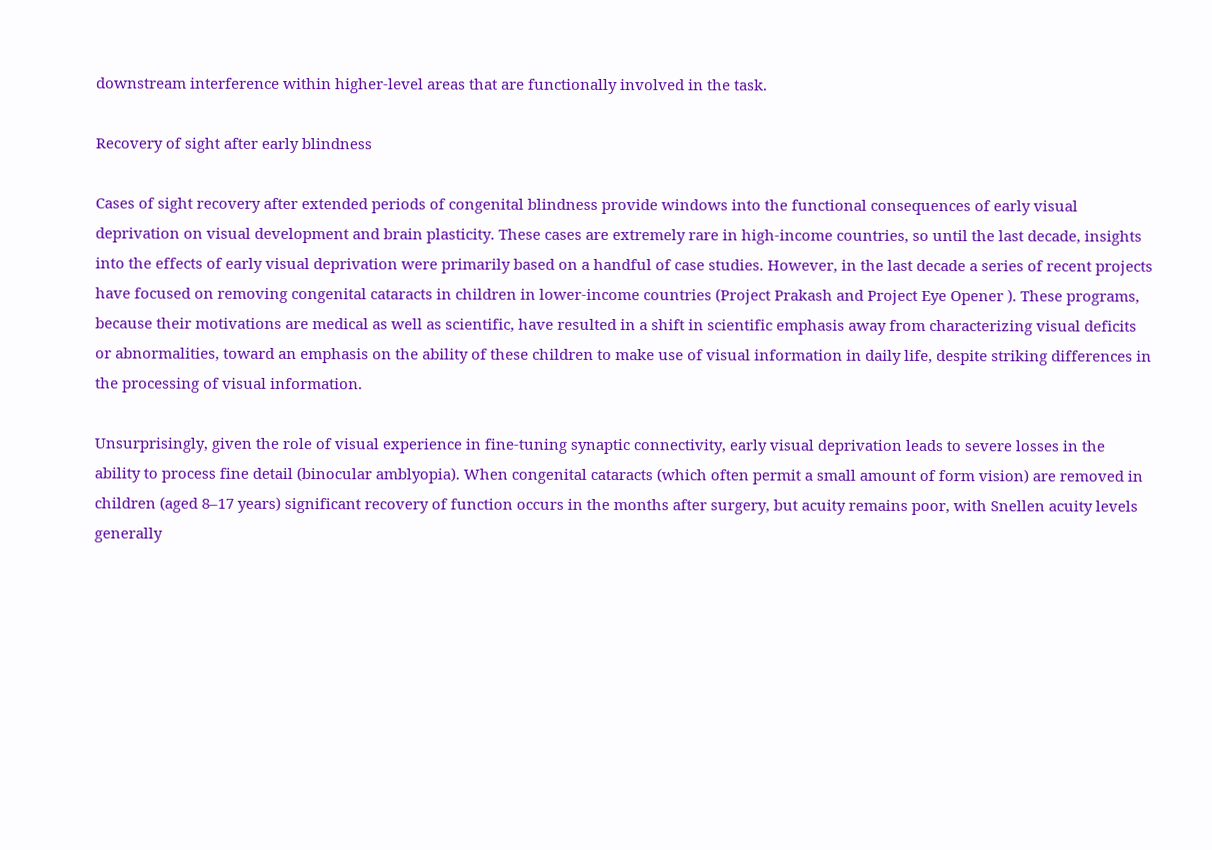downstream interference within higher-level areas that are functionally involved in the task.

Recovery of sight after early blindness

Cases of sight recovery after extended periods of congenital blindness provide windows into the functional consequences of early visual deprivation on visual development and brain plasticity. These cases are extremely rare in high-income countries, so until the last decade, insights into the effects of early visual deprivation were primarily based on a handful of case studies. However, in the last decade a series of recent projects have focused on removing congenital cataracts in children in lower-income countries (Project Prakash and Project Eye Opener ). These programs, because their motivations are medical as well as scientific, have resulted in a shift in scientific emphasis away from characterizing visual deficits or abnormalities, toward an emphasis on the ability of these children to make use of visual information in daily life, despite striking differences in the processing of visual information.

Unsurprisingly, given the role of visual experience in fine-tuning synaptic connectivity, early visual deprivation leads to severe losses in the ability to process fine detail (binocular amblyopia). When congenital cataracts (which often permit a small amount of form vision) are removed in children (aged 8–17 years) significant recovery of function occurs in the months after surgery, but acuity remains poor, with Snellen acuity levels generally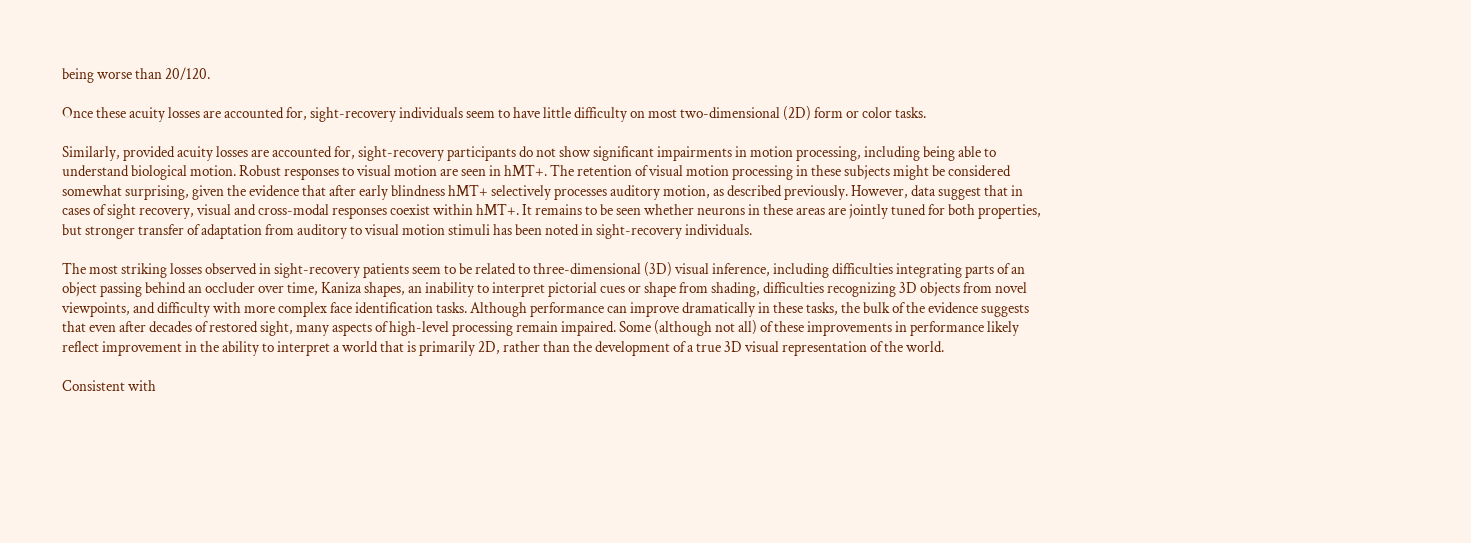being worse than 20/120.

Once these acuity losses are accounted for, sight-recovery individuals seem to have little difficulty on most two-dimensional (2D) form or color tasks.

Similarly, provided acuity losses are accounted for, sight-recovery participants do not show significant impairments in motion processing, including being able to understand biological motion. Robust responses to visual motion are seen in hMT+. The retention of visual motion processing in these subjects might be considered somewhat surprising, given the evidence that after early blindness hMT+ selectively processes auditory motion, as described previously. However, data suggest that in cases of sight recovery, visual and cross-modal responses coexist within hMT+. It remains to be seen whether neurons in these areas are jointly tuned for both properties, but stronger transfer of adaptation from auditory to visual motion stimuli has been noted in sight-recovery individuals.

The most striking losses observed in sight-recovery patients seem to be related to three-dimensional (3D) visual inference, including difficulties integrating parts of an object passing behind an occluder over time, Kaniza shapes, an inability to interpret pictorial cues or shape from shading, difficulties recognizing 3D objects from novel viewpoints, and difficulty with more complex face identification tasks. Although performance can improve dramatically in these tasks, the bulk of the evidence suggests that even after decades of restored sight, many aspects of high-level processing remain impaired. Some (although not all) of these improvements in performance likely reflect improvement in the ability to interpret a world that is primarily 2D, rather than the development of a true 3D visual representation of the world.

Consistent with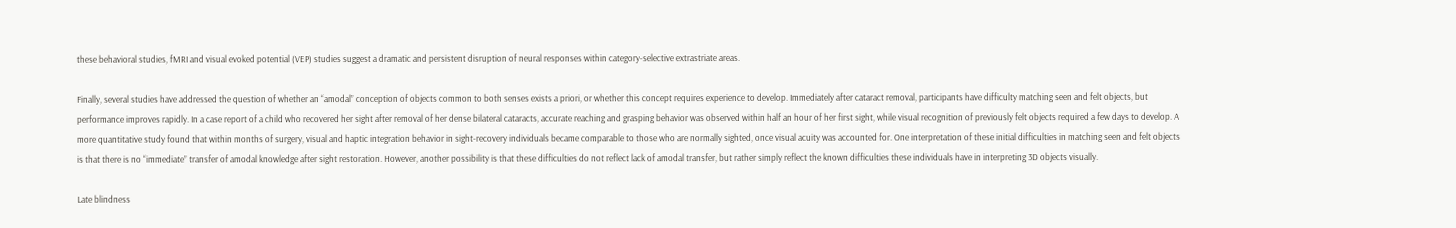these behavioral studies, fMRI and visual evoked potential (VEP) studies suggest a dramatic and persistent disruption of neural responses within category-selective extrastriate areas.

Finally, several studies have addressed the question of whether an “amodal” conception of objects common to both senses exists a priori, or whether this concept requires experience to develop. Immediately after cataract removal, participants have difficulty matching seen and felt objects, but performance improves rapidly. In a case report of a child who recovered her sight after removal of her dense bilateral cataracts, accurate reaching and grasping behavior was observed within half an hour of her first sight, while visual recognition of previously felt objects required a few days to develop. A more quantitative study found that within months of surgery, visual and haptic integration behavior in sight-recovery individuals became comparable to those who are normally sighted, once visual acuity was accounted for. One interpretation of these initial difficulties in matching seen and felt objects is that there is no “immediate” transfer of amodal knowledge after sight restoration. However, another possibility is that these difficulties do not reflect lack of amodal transfer, but rather simply reflect the known difficulties these individuals have in interpreting 3D objects visually.

Late blindness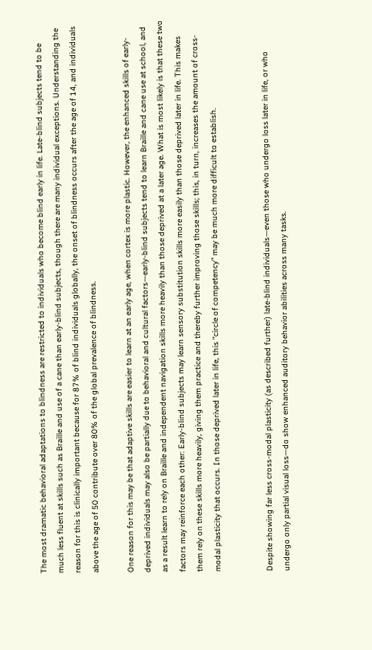The most dramatic behavioral adaptations to blindness are restricted to individuals who become blind early in life. Late-blind subjects tend to be much less fluent at skills such as Braille and use of a cane than early-blind subjects, though there are many individual exceptions. Understanding the reason for this is clinically important because for 87% of blind individuals globally, the onset of blindness occurs after the age of 14, and individuals above the age of 50 contribute over 80% of the global prevalence of blindness.

One reason for this may be that adaptive skills are easier to learn at an early age, when cortex is more plastic. However, the enhanced skills of early-deprived individuals may also be partially due to behavioral and cultural factors—early-blind subjects tend to learn Braille and cane use at school, and as a result learn to rely on Braille and independent navigation skills more heavily than those deprived at a later age. What is most likely is that these two factors may reinforce each other: Early-blind subjects may learn sensory substitution skills more easily than those deprived later in life. This makes them rely on these skills more heavily, giving them practice and thereby further improving those skills; this, in turn, increases the amount of cross-modal plasticity that occurs. In those deprived later in life, this “circle of competency” may be much more difficult to establish.


Despite showing far less cross-modal plasticity (as described further) late-blind individuals—even those who undergo loss later in life, or who undergo only partial visual loss—do show enhanced auditory behavior abilities across many tasks.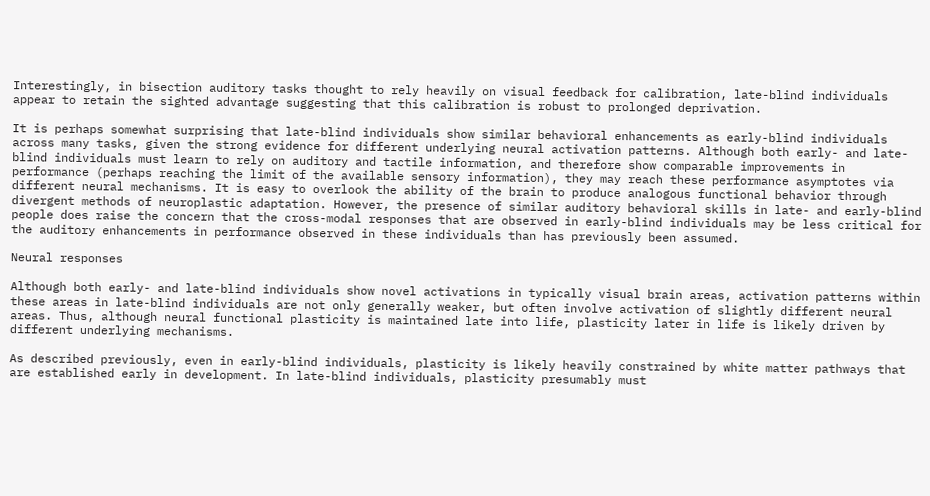Interestingly, in bisection auditory tasks thought to rely heavily on visual feedback for calibration, late-blind individuals appear to retain the sighted advantage suggesting that this calibration is robust to prolonged deprivation.

It is perhaps somewhat surprising that late-blind individuals show similar behavioral enhancements as early-blind individuals across many tasks, given the strong evidence for different underlying neural activation patterns. Although both early- and late-blind individuals must learn to rely on auditory and tactile information, and therefore show comparable improvements in performance (perhaps reaching the limit of the available sensory information), they may reach these performance asymptotes via different neural mechanisms. It is easy to overlook the ability of the brain to produce analogous functional behavior through divergent methods of neuroplastic adaptation. However, the presence of similar auditory behavioral skills in late- and early-blind people does raise the concern that the cross-modal responses that are observed in early-blind individuals may be less critical for the auditory enhancements in performance observed in these individuals than has previously been assumed.

Neural responses

Although both early- and late-blind individuals show novel activations in typically visual brain areas, activation patterns within these areas in late-blind individuals are not only generally weaker, but often involve activation of slightly different neural areas. Thus, although neural functional plasticity is maintained late into life, plasticity later in life is likely driven by different underlying mechanisms.

As described previously, even in early-blind individuals, plasticity is likely heavily constrained by white matter pathways that are established early in development. In late-blind individuals, plasticity presumably must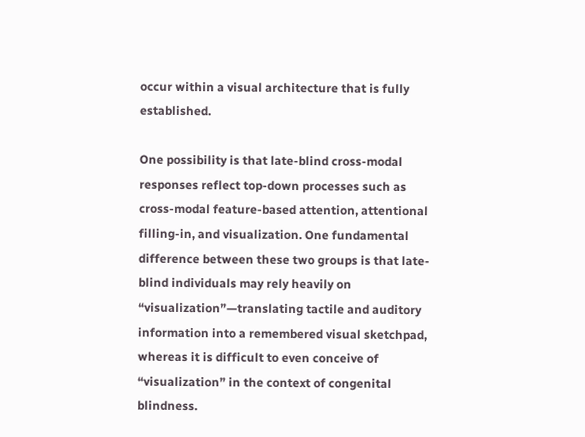occur within a visual architecture that is fully established.

One possibility is that late-blind cross-modal responses reflect top-down processes such as cross-modal feature-based attention, attentional filling-in, and visualization. One fundamental difference between these two groups is that late-blind individuals may rely heavily on “visualization”—translating tactile and auditory information into a remembered visual sketchpad, whereas it is difficult to even conceive of “visualization” in the context of congenital blindness.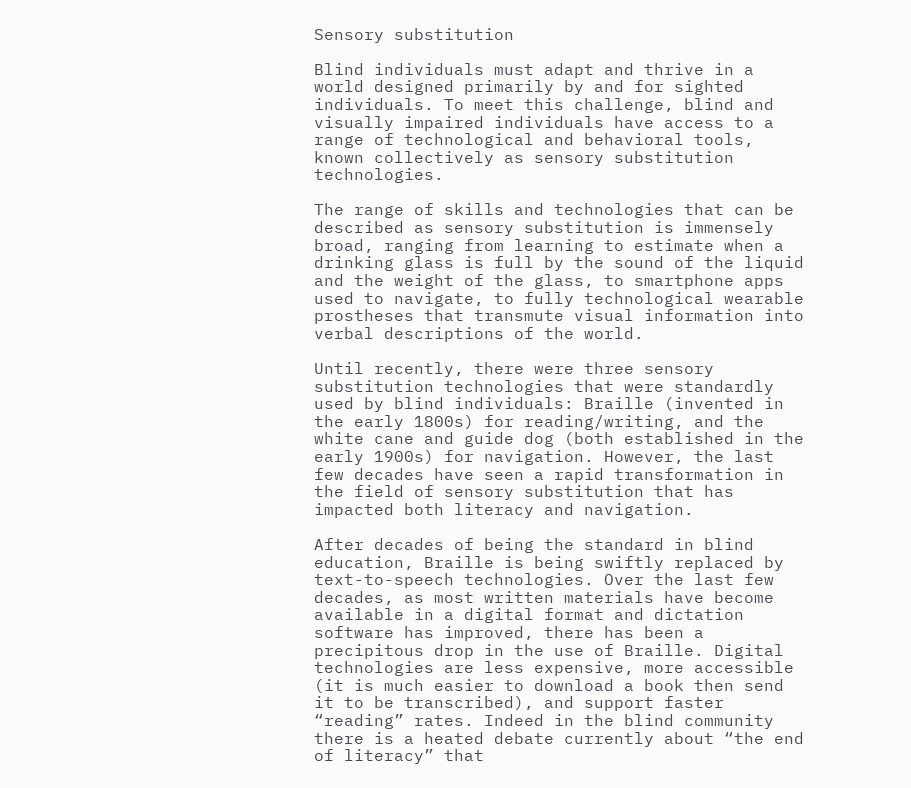Sensory substitution

Blind individuals must adapt and thrive in a world designed primarily by and for sighted individuals. To meet this challenge, blind and visually impaired individuals have access to a range of technological and behavioral tools, known collectively as sensory substitution technologies.

The range of skills and technologies that can be described as sensory substitution is immensely broad, ranging from learning to estimate when a drinking glass is full by the sound of the liquid and the weight of the glass, to smartphone apps used to navigate, to fully technological wearable prostheses that transmute visual information into verbal descriptions of the world.

Until recently, there were three sensory substitution technologies that were standardly used by blind individuals: Braille (invented in the early 1800s) for reading/writing, and the white cane and guide dog (both established in the early 1900s) for navigation. However, the last few decades have seen a rapid transformation in the field of sensory substitution that has impacted both literacy and navigation.

After decades of being the standard in blind education, Braille is being swiftly replaced by text-to-speech technologies. Over the last few decades, as most written materials have become available in a digital format and dictation software has improved, there has been a precipitous drop in the use of Braille. Digital technologies are less expensive, more accessible (it is much easier to download a book then send it to be transcribed), and support faster “reading” rates. Indeed in the blind community there is a heated debate currently about “the end of literacy” that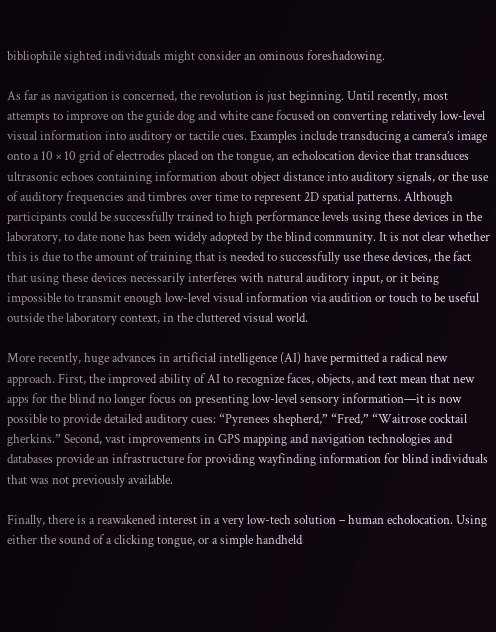bibliophile sighted individuals might consider an ominous foreshadowing.

As far as navigation is concerned, the revolution is just beginning. Until recently, most attempts to improve on the guide dog and white cane focused on converting relatively low-level visual information into auditory or tactile cues. Examples include transducing a camera’s image onto a 10 × 10 grid of electrodes placed on the tongue, an echolocation device that transduces ultrasonic echoes containing information about object distance into auditory signals, or the use of auditory frequencies and timbres over time to represent 2D spatial patterns. Although participants could be successfully trained to high performance levels using these devices in the laboratory, to date none has been widely adopted by the blind community. It is not clear whether this is due to the amount of training that is needed to successfully use these devices, the fact that using these devices necessarily interferes with natural auditory input, or it being impossible to transmit enough low-level visual information via audition or touch to be useful outside the laboratory context, in the cluttered visual world.

More recently, huge advances in artificial intelligence (AI) have permitted a radical new approach. First, the improved ability of AI to recognize faces, objects, and text mean that new apps for the blind no longer focus on presenting low-level sensory information—it is now possible to provide detailed auditory cues: “Pyrenees shepherd,” “Fred,” “Waitrose cocktail gherkins.” Second, vast improvements in GPS mapping and navigation technologies and databases provide an infrastructure for providing wayfinding information for blind individuals that was not previously available.

Finally, there is a reawakened interest in a very low-tech solution – human echolocation. Using either the sound of a clicking tongue, or a simple handheld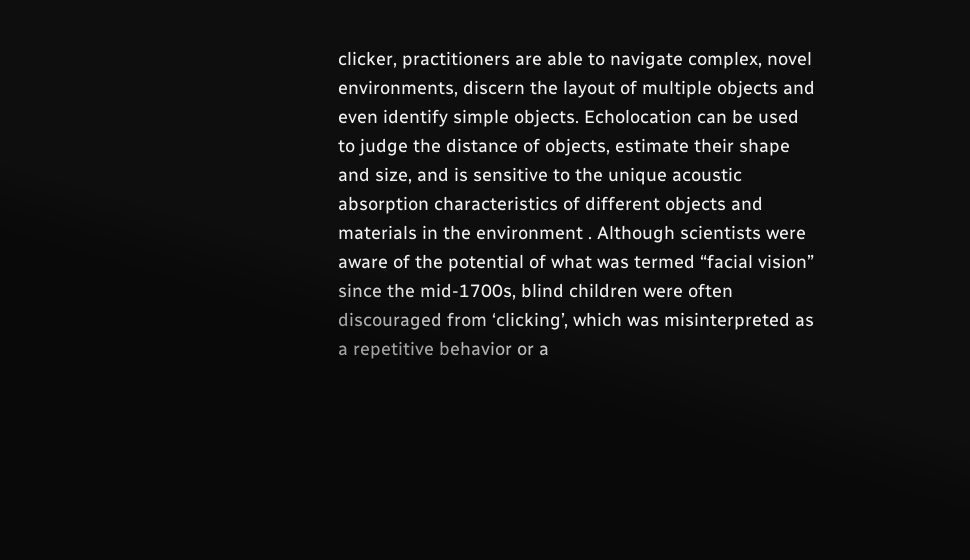clicker, practitioners are able to navigate complex, novel environments, discern the layout of multiple objects and even identify simple objects. Echolocation can be used to judge the distance of objects, estimate their shape and size, and is sensitive to the unique acoustic absorption characteristics of different objects and materials in the environment . Although scientists were aware of the potential of what was termed “facial vision” since the mid-1700s, blind children were often discouraged from ‘clicking’, which was misinterpreted as a repetitive behavior or a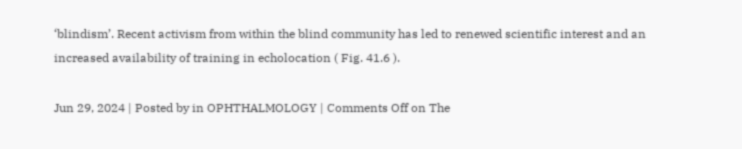‘blindism’. Recent activism from within the blind community has led to renewed scientific interest and an increased availability of training in echolocation ( Fig. 41.6 ).

Jun 29, 2024 | Posted by in OPHTHALMOLOGY | Comments Off on The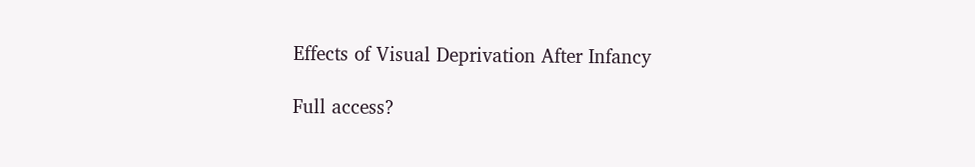Effects of Visual Deprivation After Infancy

Full access?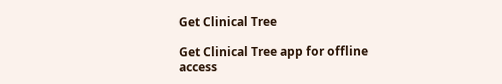Get Clinical Tree

Get Clinical Tree app for offline access